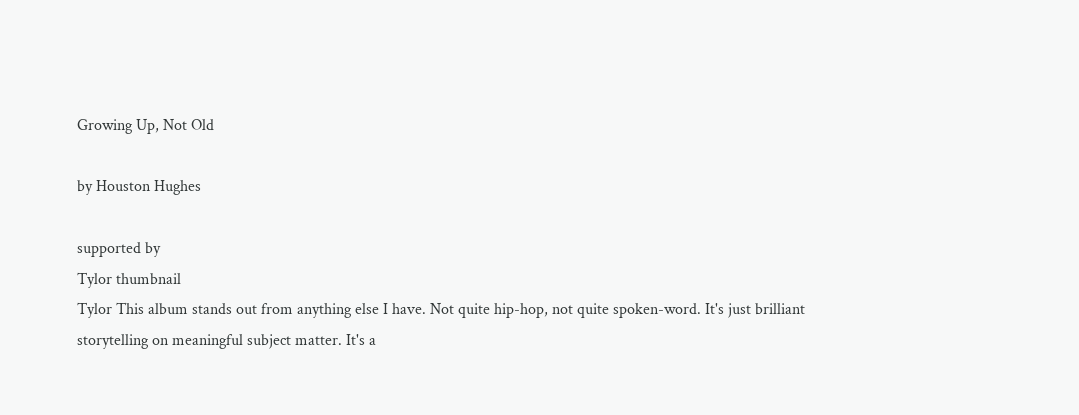Growing Up, Not Old

by Houston Hughes

supported by
Tylor thumbnail
Tylor This album stands out from anything else I have. Not quite hip-hop, not quite spoken-word. It's just brilliant storytelling on meaningful subject matter. It's a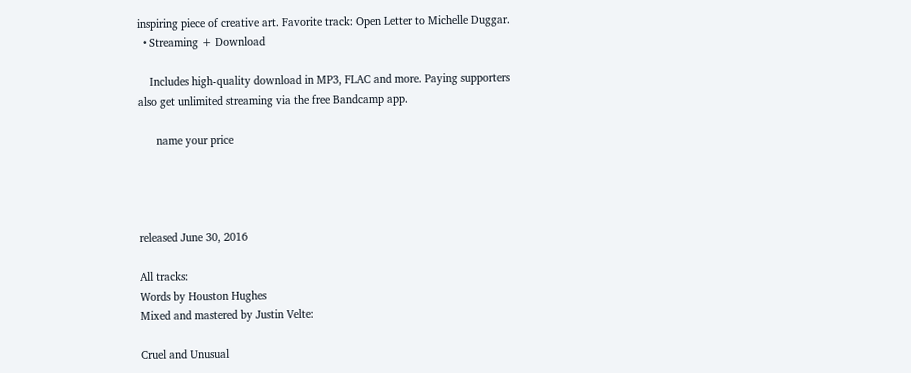inspiring piece of creative art. Favorite track: Open Letter to Michelle Duggar.
  • Streaming + Download

    Includes high-quality download in MP3, FLAC and more. Paying supporters also get unlimited streaming via the free Bandcamp app.

      name your price




released June 30, 2016

All tracks:
Words by Houston Hughes
Mixed and mastered by Justin Velte:

Cruel and Unusual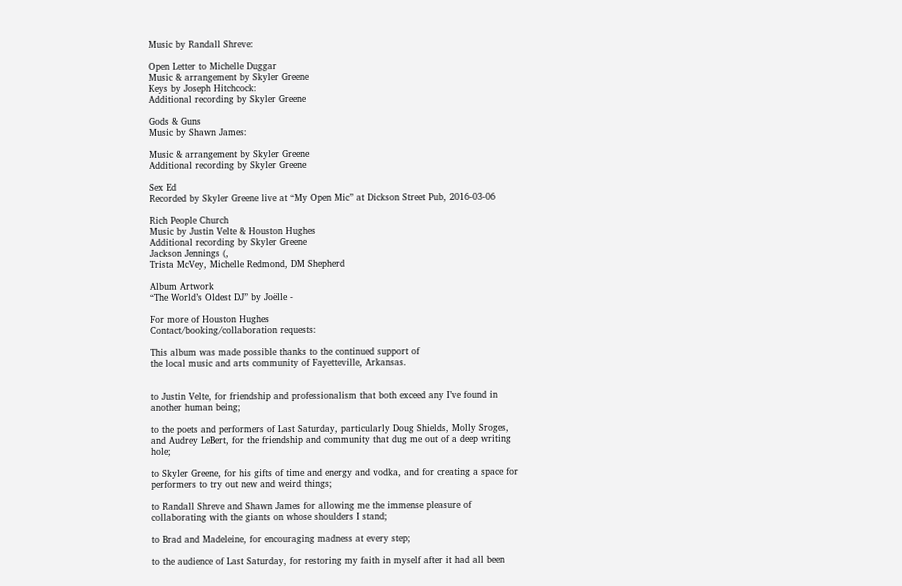Music by Randall Shreve:

Open Letter to Michelle Duggar
Music & arrangement by Skyler Greene
Keys by Joseph Hitchcock:
Additional recording by Skyler Greene

Gods & Guns
Music by Shawn James:

Music & arrangement by Skyler Greene
Additional recording by Skyler Greene

Sex Ed
Recorded by Skyler Greene live at “My Open Mic” at Dickson Street Pub, 2016-03-06

Rich People Church
Music by Justin Velte & Houston Hughes
Additional recording by Skyler Greene
Jackson Jennings (,
Trista McVey, Michelle Redmond, DM Shepherd

Album Artwork
“The World’s Oldest DJ” by Joëlle -

For more of Houston Hughes
Contact/booking/collaboration requests:

This album was made possible thanks to the continued support of
the local music and arts community of Fayetteville, Arkansas.


to Justin Velte, for friendship and professionalism that both exceed any I’ve found in another human being;

to the poets and performers of Last Saturday, particularly Doug Shields, Molly Sroges, and Audrey LeBert, for the friendship and community that dug me out of a deep writing hole;

to Skyler Greene, for his gifts of time and energy and vodka, and for creating a space for performers to try out new and weird things;

to Randall Shreve and Shawn James for allowing me the immense pleasure of collaborating with the giants on whose shoulders I stand;

to Brad and Madeleine, for encouraging madness at every step;

to the audience of Last Saturday, for restoring my faith in myself after it had all been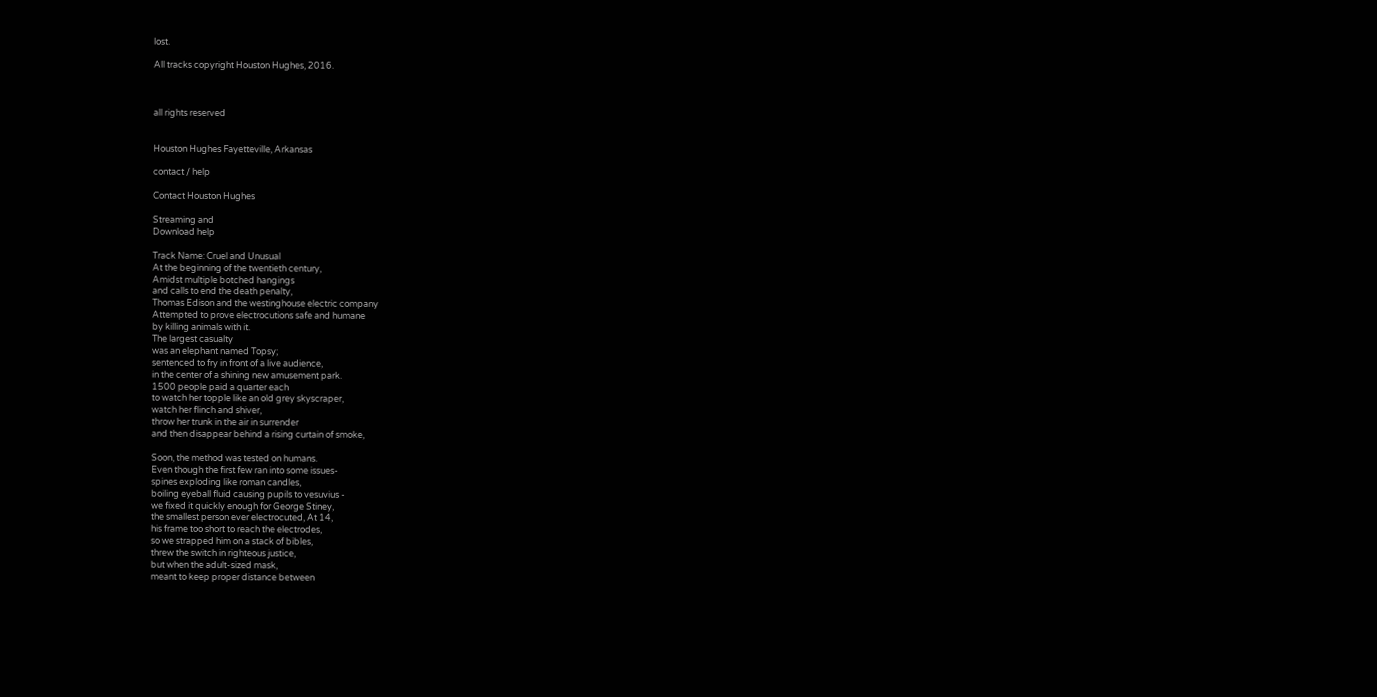lost.

All tracks copyright Houston Hughes, 2016.



all rights reserved


Houston Hughes Fayetteville, Arkansas

contact / help

Contact Houston Hughes

Streaming and
Download help

Track Name: Cruel and Unusual
At the beginning of the twentieth century,
Amidst multiple botched hangings
and calls to end the death penalty,
Thomas Edison and the westinghouse electric company
Attempted to prove electrocutions safe and humane
by killing animals with it.
The largest casualty
was an elephant named Topsy;
sentenced to fry in front of a live audience,
in the center of a shining new amusement park.
1500 people paid a quarter each
to watch her topple like an old grey skyscraper,
watch her flinch and shiver,
throw her trunk in the air in surrender
and then disappear behind a rising curtain of smoke,

Soon, the method was tested on humans.
Even though the first few ran into some issues-
spines exploding like roman candles,
boiling eyeball fluid causing pupils to vesuvius -
we fixed it quickly enough for George Stiney,
the smallest person ever electrocuted, At 14,
his frame too short to reach the electrodes,
so we strapped him on a stack of bibles,
threw the switch in righteous justice,
but when the adult-sized mask,
meant to keep proper distance between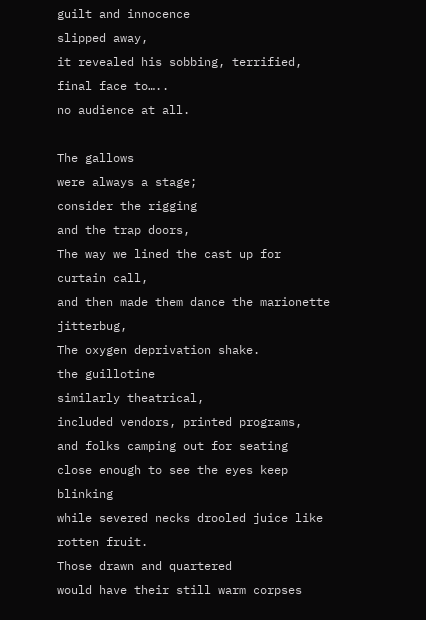guilt and innocence
slipped away,
it revealed his sobbing, terrified,
final face to…..
no audience at all.

The gallows
were always a stage;
consider the rigging
and the trap doors,
The way we lined the cast up for curtain call,
and then made them dance the marionette jitterbug,
The oxygen deprivation shake.
the guillotine
similarly theatrical,
included vendors, printed programs,
and folks camping out for seating
close enough to see the eyes keep blinking
while severed necks drooled juice like rotten fruit.
Those drawn and quartered
would have their still warm corpses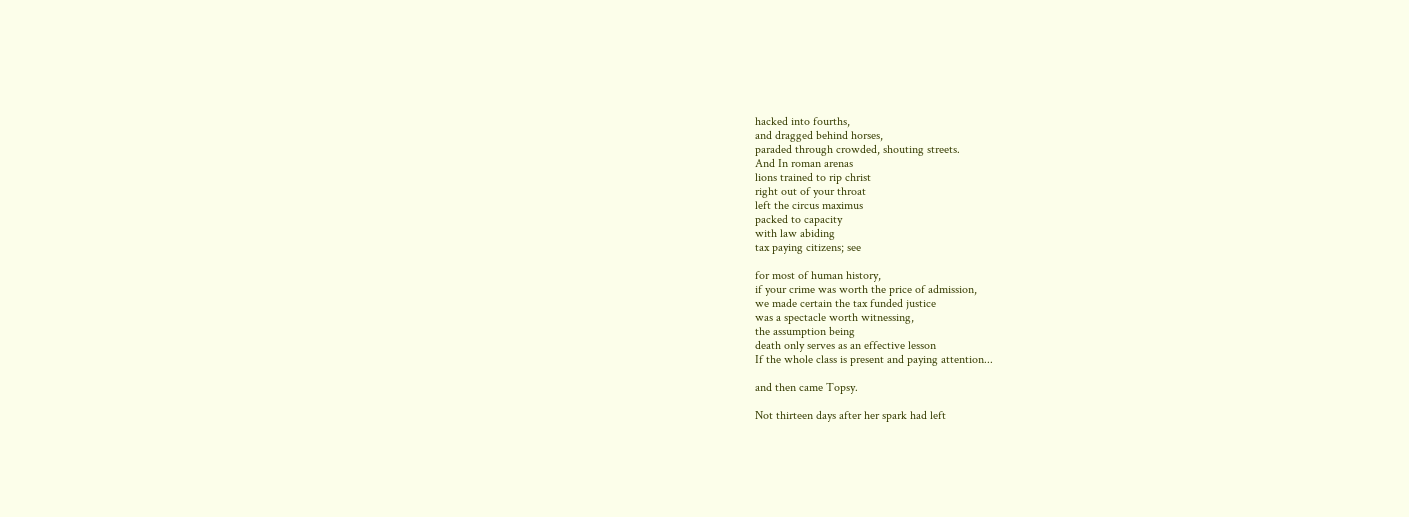hacked into fourths,
and dragged behind horses,
paraded through crowded, shouting streets.
And In roman arenas
lions trained to rip christ
right out of your throat
left the circus maximus
packed to capacity
with law abiding
tax paying citizens; see

for most of human history,
if your crime was worth the price of admission,
we made certain the tax funded justice
was a spectacle worth witnessing,
the assumption being
death only serves as an effective lesson
If the whole class is present and paying attention...

and then came Topsy.

Not thirteen days after her spark had left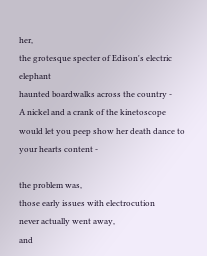her,
the grotesque specter of Edison's electric elephant
haunted boardwalks across the country -
A nickel and a crank of the kinetoscope
would let you peep show her death dance to your hearts content -

the problem was,
those early issues with electrocution
never actually went away,
and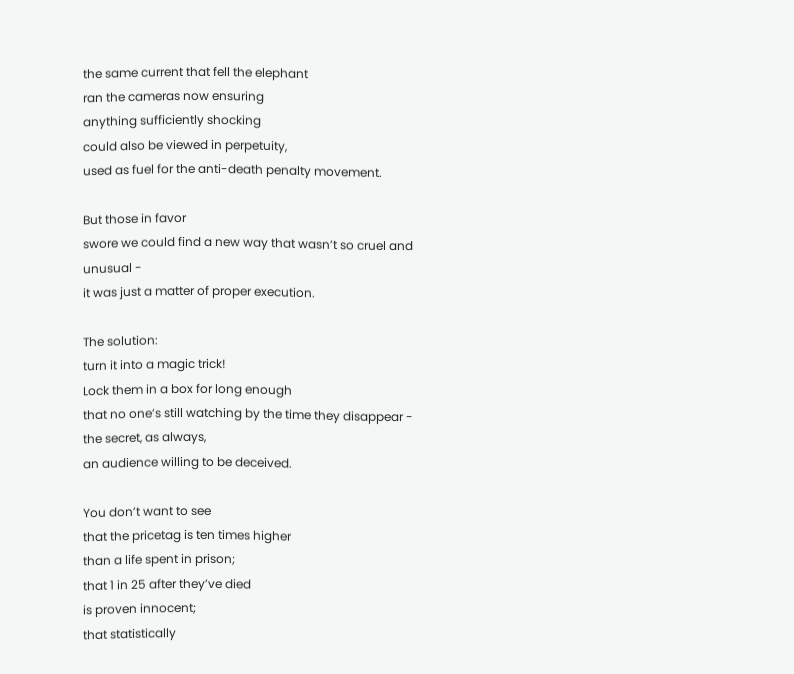the same current that fell the elephant
ran the cameras now ensuring
anything sufficiently shocking
could also be viewed in perpetuity,
used as fuel for the anti-death penalty movement.

But those in favor
swore we could find a new way that wasn’t so cruel and unusual -
it was just a matter of proper execution.

The solution:
turn it into a magic trick!
Lock them in a box for long enough
that no one’s still watching by the time they disappear -
the secret, as always,
an audience willing to be deceived.

You don’t want to see
that the pricetag is ten times higher
than a life spent in prison;
that 1 in 25 after they’ve died
is proven innocent;
that statistically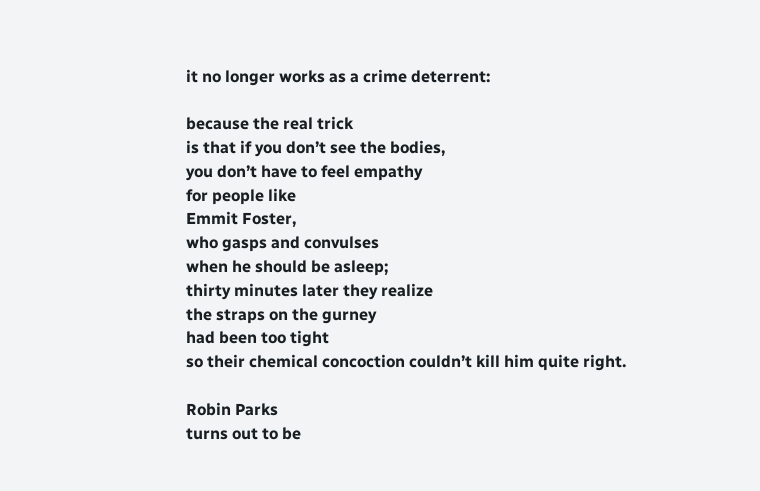it no longer works as a crime deterrent:

because the real trick
is that if you don’t see the bodies,
you don’t have to feel empathy
for people like
Emmit Foster,
who gasps and convulses
when he should be asleep;
thirty minutes later they realize
the straps on the gurney
had been too tight
so their chemical concoction couldn’t kill him quite right.

Robin Parks
turns out to be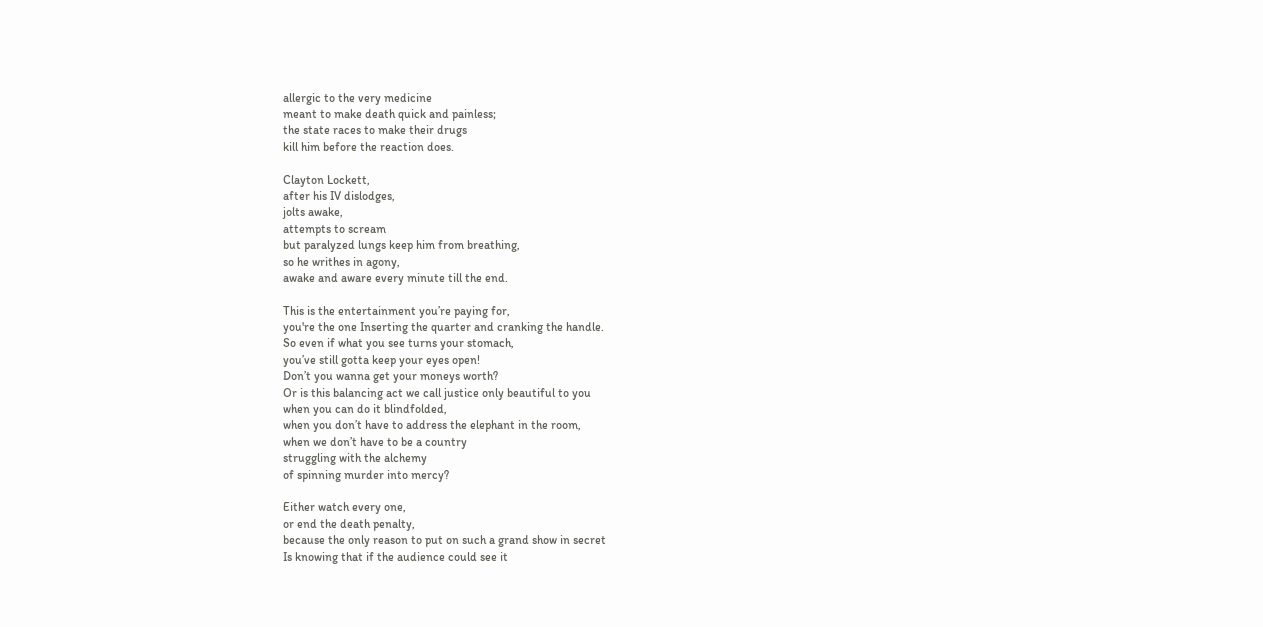allergic to the very medicine
meant to make death quick and painless;
the state races to make their drugs
kill him before the reaction does.

Clayton Lockett,
after his IV dislodges,
jolts awake,
attempts to scream
but paralyzed lungs keep him from breathing,
so he writhes in agony,
awake and aware every minute till the end.

This is the entertainment you’re paying for,
you're the one Inserting the quarter and cranking the handle.
So even if what you see turns your stomach,
you’ve still gotta keep your eyes open!
Don’t you wanna get your moneys worth?
Or is this balancing act we call justice only beautiful to you
when you can do it blindfolded,
when you don’t have to address the elephant in the room,
when we don’t have to be a country
struggling with the alchemy
of spinning murder into mercy?

Either watch every one,
or end the death penalty,
because the only reason to put on such a grand show in secret
Is knowing that if the audience could see it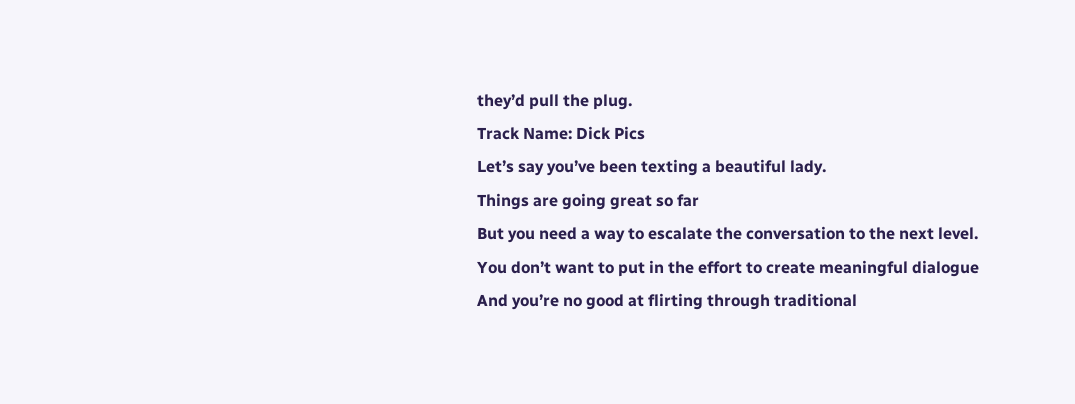they’d pull the plug.
Track Name: Dick Pics
Let’s say you’ve been texting a beautiful lady.
Things are going great so far
But you need a way to escalate the conversation to the next level.
You don’t want to put in the effort to create meaningful dialogue
And you’re no good at flirting through traditional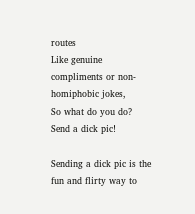routes
Like genuine compliments or non-homiphobic jokes,
So what do you do?
Send a dick pic!

Sending a dick pic is the fun and flirty way to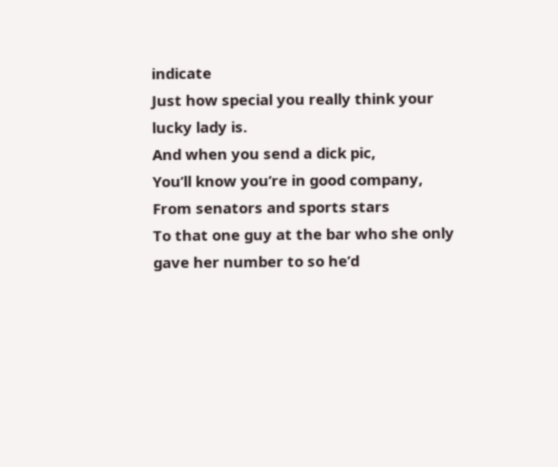indicate
Just how special you really think your lucky lady is.
And when you send a dick pic,
You’ll know you’re in good company,
From senators and sports stars
To that one guy at the bar who she only gave her number to so he’d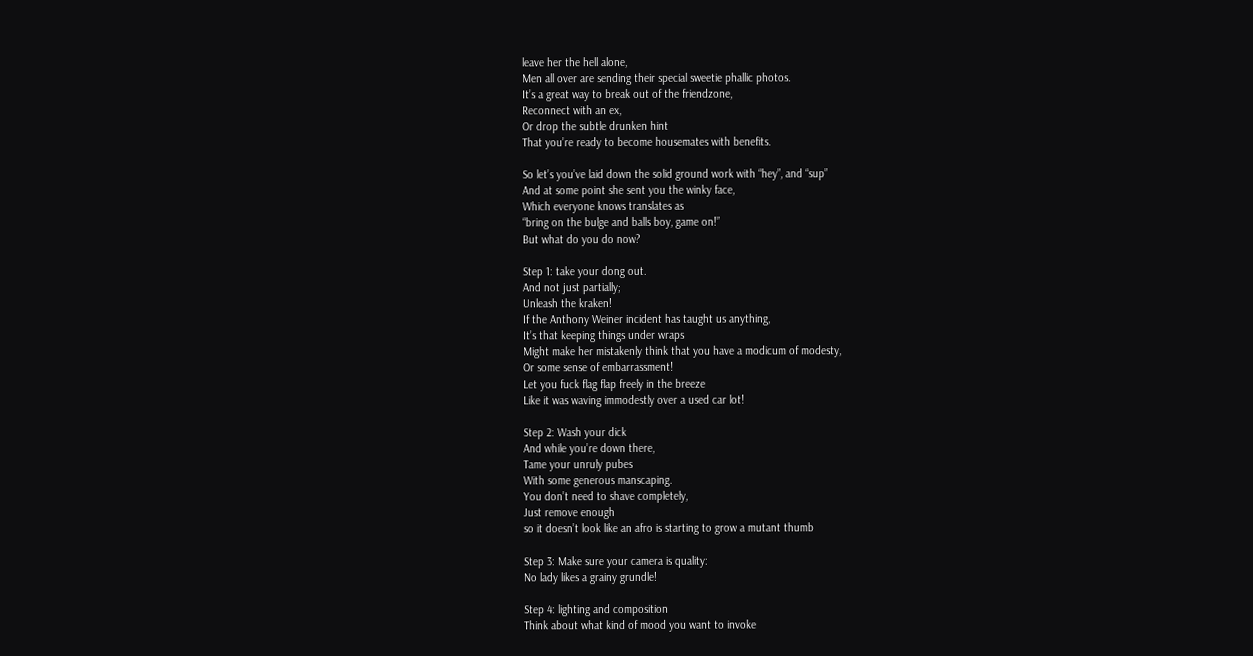leave her the hell alone,
Men all over are sending their special sweetie phallic photos.
It’s a great way to break out of the friendzone,
Reconnect with an ex,
Or drop the subtle drunken hint
That you’re ready to become housemates with benefits.

So let’s you’ve laid down the solid ground work with “hey”, and “sup”
And at some point she sent you the winky face,
Which everyone knows translates as
“bring on the bulge and balls boy, game on!”
But what do you do now?

Step 1: take your dong out.
And not just partially;
Unleash the kraken!
If the Anthony Weiner incident has taught us anything,
It’s that keeping things under wraps
Might make her mistakenly think that you have a modicum of modesty,
Or some sense of embarrassment!
Let you fuck flag flap freely in the breeze
Like it was waving immodestly over a used car lot!

Step 2: Wash your dick
And while you’re down there,
Tame your unruly pubes
With some generous manscaping.
You don’t need to shave completely,
Just remove enough
so it doesn’t look like an afro is starting to grow a mutant thumb

Step 3: Make sure your camera is quality:
No lady likes a grainy grundle!

Step 4: lighting and composition
Think about what kind of mood you want to invoke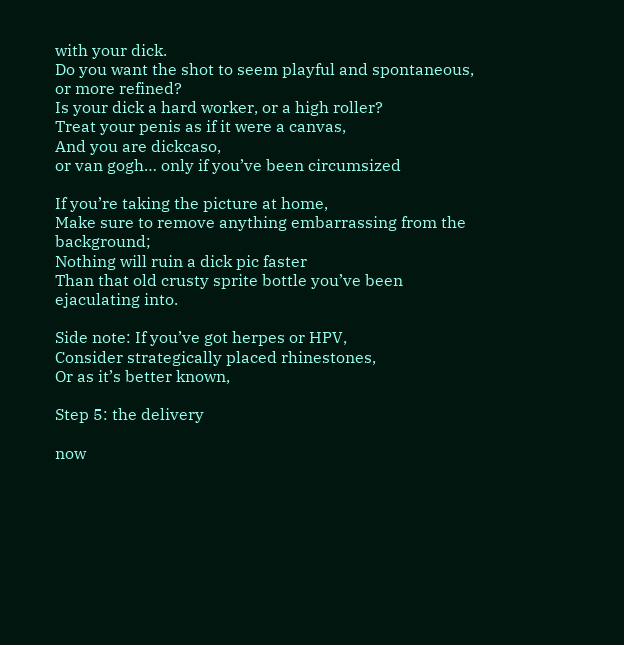with your dick.
Do you want the shot to seem playful and spontaneous, or more refined?
Is your dick a hard worker, or a high roller?
Treat your penis as if it were a canvas,
And you are dickcaso,
or van gogh… only if you’ve been circumsized

If you’re taking the picture at home,
Make sure to remove anything embarrassing from the background;
Nothing will ruin a dick pic faster
Than that old crusty sprite bottle you’ve been ejaculating into.

Side note: If you’ve got herpes or HPV,
Consider strategically placed rhinestones,
Or as it’s better known,

Step 5: the delivery

now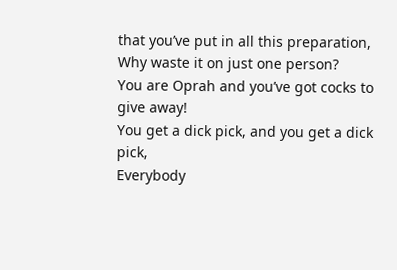that you’ve put in all this preparation,
Why waste it on just one person?
You are Oprah and you’ve got cocks to give away!
You get a dick pick, and you get a dick pick,
Everybody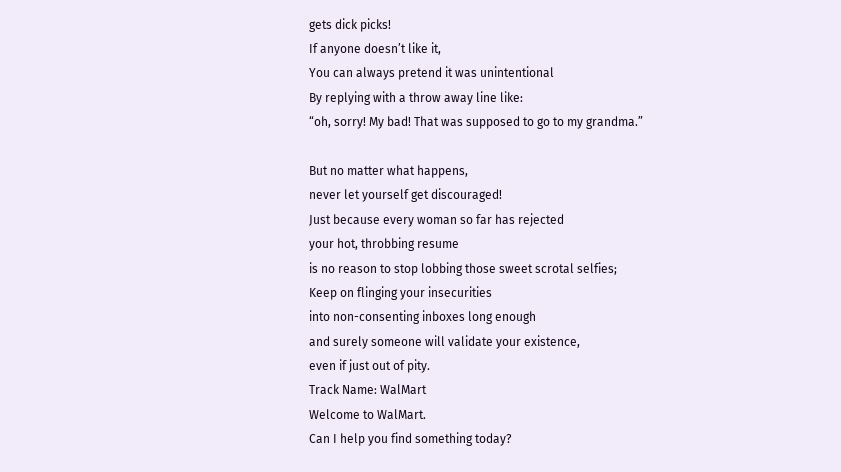gets dick picks!
If anyone doesn’t like it,
You can always pretend it was unintentional
By replying with a throw away line like:
“oh, sorry! My bad! That was supposed to go to my grandma.”

But no matter what happens,
never let yourself get discouraged!
Just because every woman so far has rejected
your hot, throbbing resume
is no reason to stop lobbing those sweet scrotal selfies;
Keep on flinging your insecurities
into non-consenting inboxes long enough
and surely someone will validate your existence,
even if just out of pity.
Track Name: WalMart
Welcome to WalMart.
Can I help you find something today?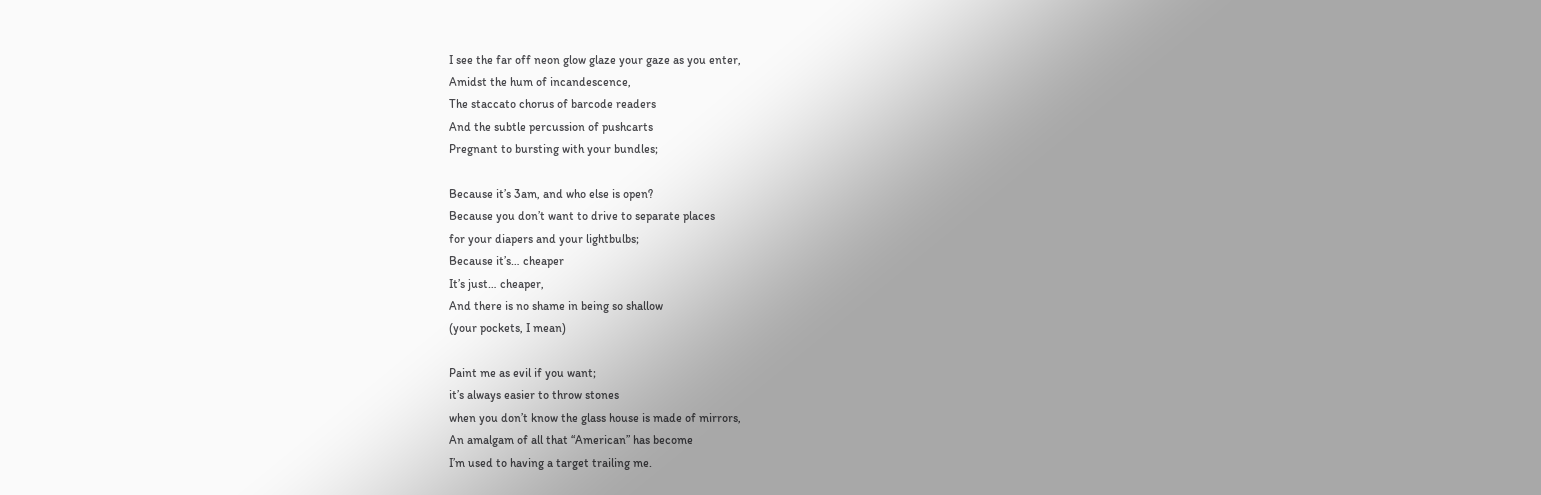I see the far off neon glow glaze your gaze as you enter,
Amidst the hum of incandescence,
The staccato chorus of barcode readers
And the subtle percussion of pushcarts
Pregnant to bursting with your bundles;

Because it’s 3am, and who else is open?
Because you don’t want to drive to separate places
for your diapers and your lightbulbs;
Because it’s… cheaper
It’s just… cheaper,
And there is no shame in being so shallow
(your pockets, I mean)

Paint me as evil if you want;
it’s always easier to throw stones
when you don’t know the glass house is made of mirrors,
An amalgam of all that “American” has become
I’m used to having a target trailing me.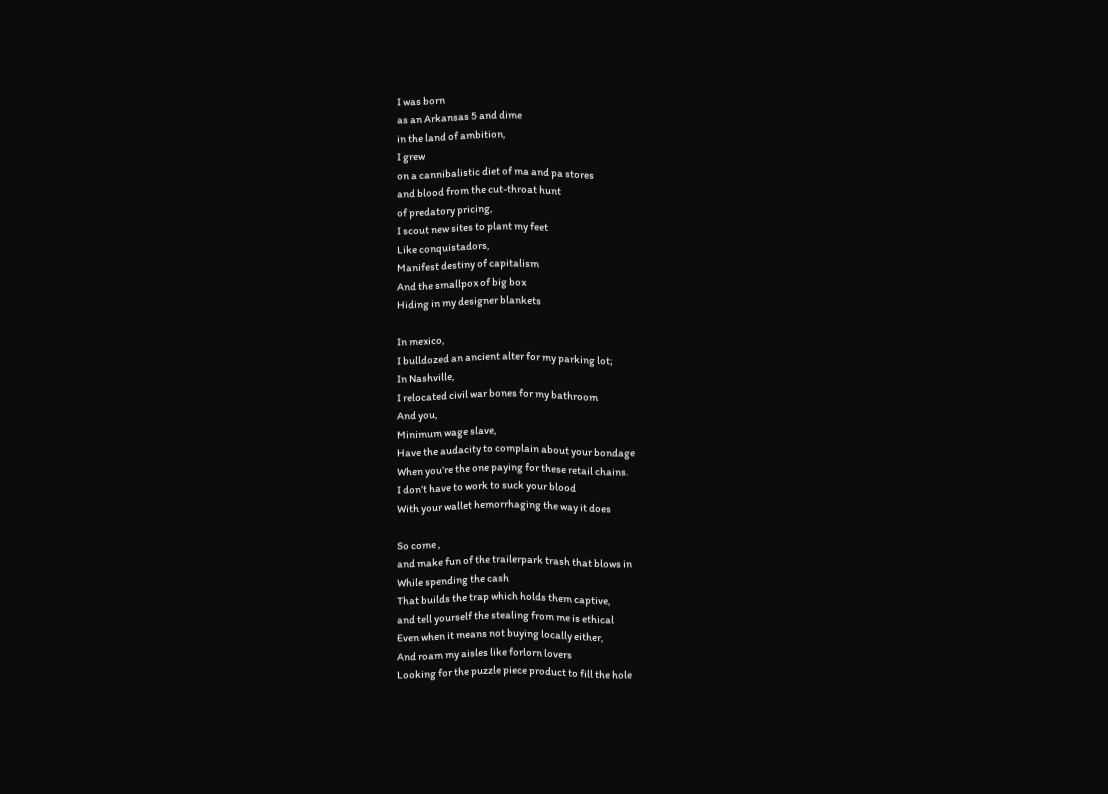I was born
as an Arkansas 5 and dime
in the land of ambition,
I grew
on a cannibalistic diet of ma and pa stores
and blood from the cut-throat hunt
of predatory pricing,
I scout new sites to plant my feet
Like conquistadors,
Manifest destiny of capitalism
And the smallpox of big box
Hiding in my designer blankets

In mexico,
I bulldozed an ancient alter for my parking lot;
In Nashville,
I relocated civil war bones for my bathroom
And you,
Minimum wage slave,
Have the audacity to complain about your bondage
When you’re the one paying for these retail chains.
I don’t have to work to suck your blood
With your wallet hemorrhaging the way it does

So come ,
and make fun of the trailerpark trash that blows in
While spending the cash
That builds the trap which holds them captive,
and tell yourself the stealing from me is ethical
Even when it means not buying locally either,
And roam my aisles like forlorn lovers
Looking for the puzzle piece product to fill the hole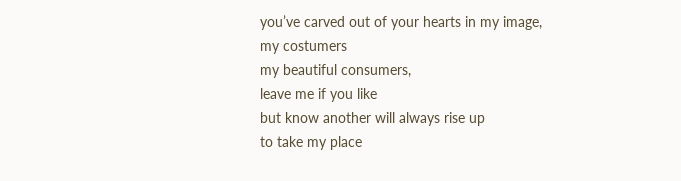you’ve carved out of your hearts in my image,
my costumers
my beautiful consumers,
leave me if you like
but know another will always rise up
to take my place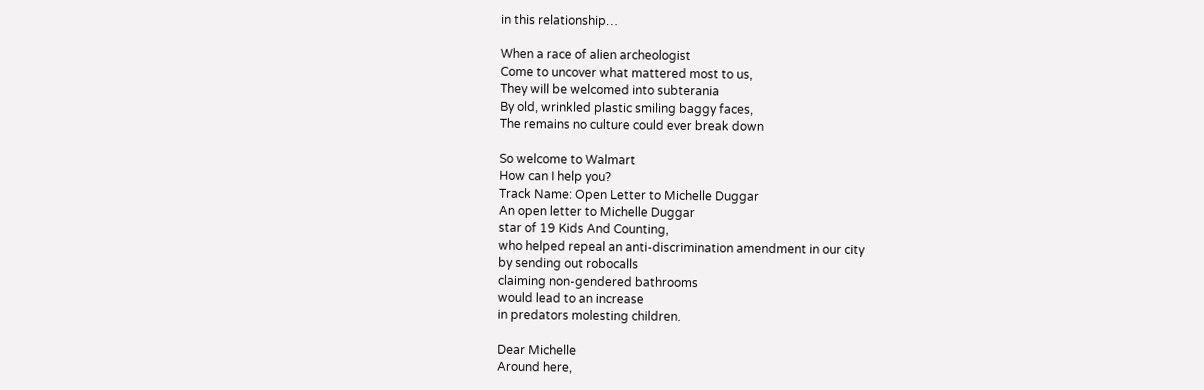in this relationship…

When a race of alien archeologist
Come to uncover what mattered most to us,
They will be welcomed into subterania
By old, wrinkled plastic smiling baggy faces,
The remains no culture could ever break down

So welcome to Walmart
How can I help you?
Track Name: Open Letter to Michelle Duggar
An open letter to Michelle Duggar
star of 19 Kids And Counting,
who helped repeal an anti-discrimination amendment in our city
by sending out robocalls
claiming non-gendered bathrooms
would lead to an increase
in predators molesting children.

Dear Michelle
Around here,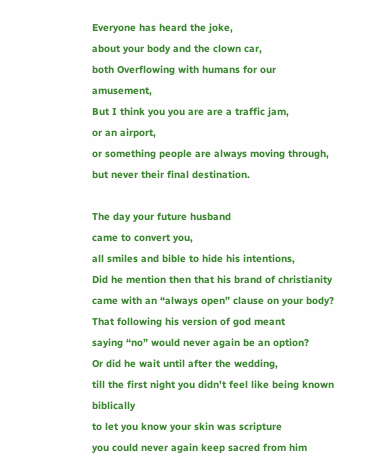Everyone has heard the joke,
about your body and the clown car,
both Overflowing with humans for our amusement,
But I think you you are are a traffic jam,
or an airport,
or something people are always moving through,
but never their final destination.

The day your future husband
came to convert you,
all smiles and bible to hide his intentions,
Did he mention then that his brand of christianity
came with an “always open” clause on your body?
That following his version of god meant
saying “no” would never again be an option?
Or did he wait until after the wedding,
till the first night you didn’t feel like being known biblically
to let you know your skin was scripture
you could never again keep sacred from him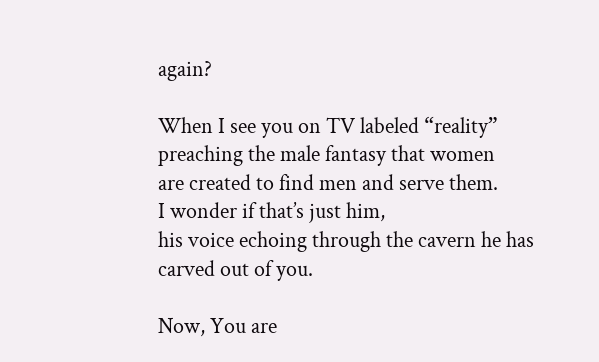again?

When I see you on TV labeled “reality”
preaching the male fantasy that women
are created to find men and serve them.
I wonder if that’s just him,
his voice echoing through the cavern he has carved out of you.

Now, You are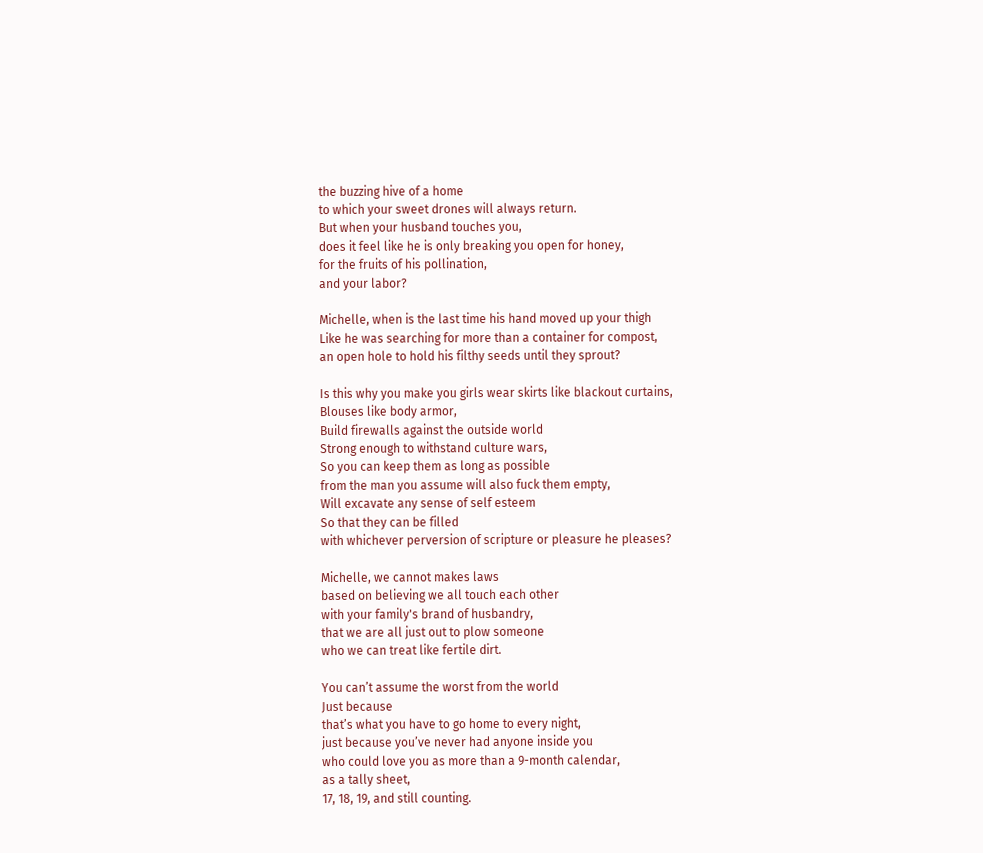the buzzing hive of a home
to which your sweet drones will always return.
But when your husband touches you,
does it feel like he is only breaking you open for honey,
for the fruits of his pollination,
and your labor?

Michelle, when is the last time his hand moved up your thigh
Like he was searching for more than a container for compost,
an open hole to hold his filthy seeds until they sprout?

Is this why you make you girls wear skirts like blackout curtains,
Blouses like body armor,
Build firewalls against the outside world
Strong enough to withstand culture wars,
So you can keep them as long as possible
from the man you assume will also fuck them empty,
Will excavate any sense of self esteem
So that they can be filled
with whichever perversion of scripture or pleasure he pleases?

Michelle, we cannot makes laws
based on believing we all touch each other
with your family's brand of husbandry,
that we are all just out to plow someone
who we can treat like fertile dirt.

You can’t assume the worst from the world
Just because
that’s what you have to go home to every night,
just because you’ve never had anyone inside you
who could love you as more than a 9-month calendar,
as a tally sheet,
17, 18, 19, and still counting.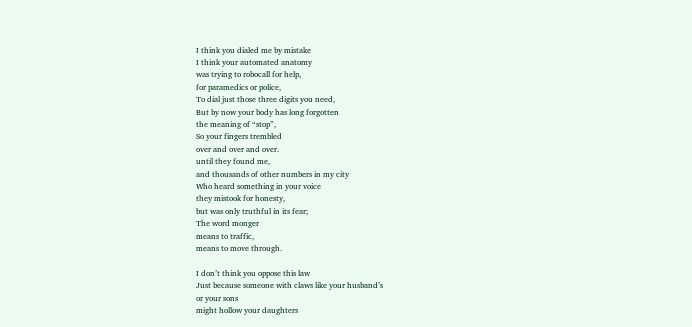I think you dialed me by mistake
I think your automated anatomy
was trying to robocall for help,
for paramedics or police,
To dial just those three digits you need,
But by now your body has long forgotten
the meaning of “stop”,
So your fingers trembled
over and over and over.
until they found me,
and thousands of other numbers in my city
Who heard something in your voice
they mistook for honesty,
but was only truthful in its fear;
The word monger
means to traffic,
means to move through.

I don’t think you oppose this law
Just because someone with claws like your husband’s
or your sons
might hollow your daughters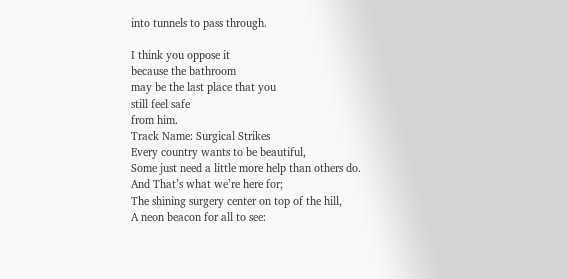into tunnels to pass through.

I think you oppose it
because the bathroom
may be the last place that you
still feel safe
from him.
Track Name: Surgical Strikes
Every country wants to be beautiful,
Some just need a little more help than others do.
And That’s what we’re here for;
The shining surgery center on top of the hill,
A neon beacon for all to see: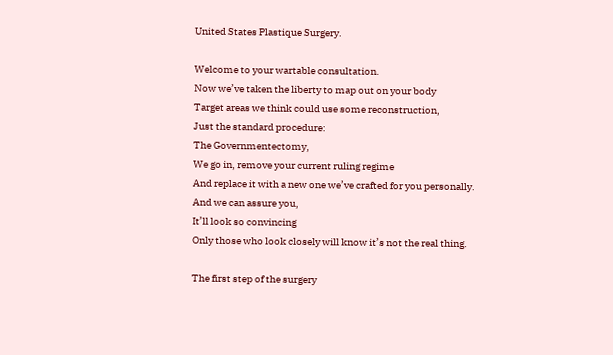United States Plastique Surgery.

Welcome to your wartable consultation.
Now we’ve taken the liberty to map out on your body
Target areas we think could use some reconstruction,
Just the standard procedure:
The Governmentectomy,
We go in, remove your current ruling regime
And replace it with a new one we’ve crafted for you personally.
And we can assure you,
It’ll look so convincing
Only those who look closely will know it’s not the real thing.

The first step of the surgery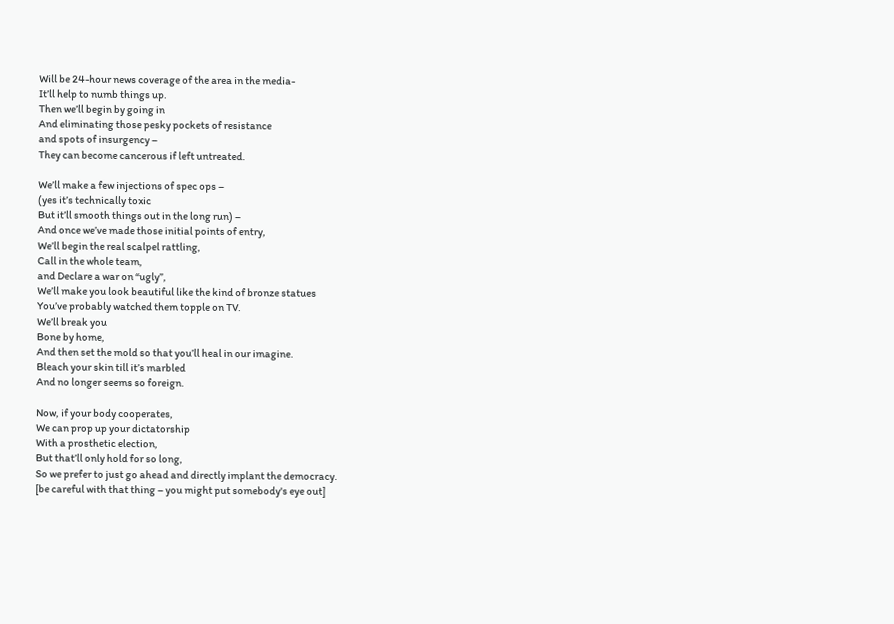Will be 24-hour news coverage of the area in the media-
It’ll help to numb things up.
Then we’ll begin by going in
And eliminating those pesky pockets of resistance
and spots of insurgency –
They can become cancerous if left untreated.

We’ll make a few injections of spec ops –
(yes it’s technically toxic
But it’ll smooth things out in the long run) –
And once we’ve made those initial points of entry,
We’ll begin the real scalpel rattling,
Call in the whole team,
and Declare a war on “ugly”,
We’ll make you look beautiful like the kind of bronze statues
You’ve probably watched them topple on TV.
We’ll break you
Bone by home,
And then set the mold so that you’ll heal in our imagine.
Bleach your skin till it’s marbled
And no longer seems so foreign.

Now, if your body cooperates,
We can prop up your dictatorship
With a prosthetic election,
But that’ll only hold for so long,
So we prefer to just go ahead and directly implant the democracy.
[be careful with that thing – you might put somebody's eye out]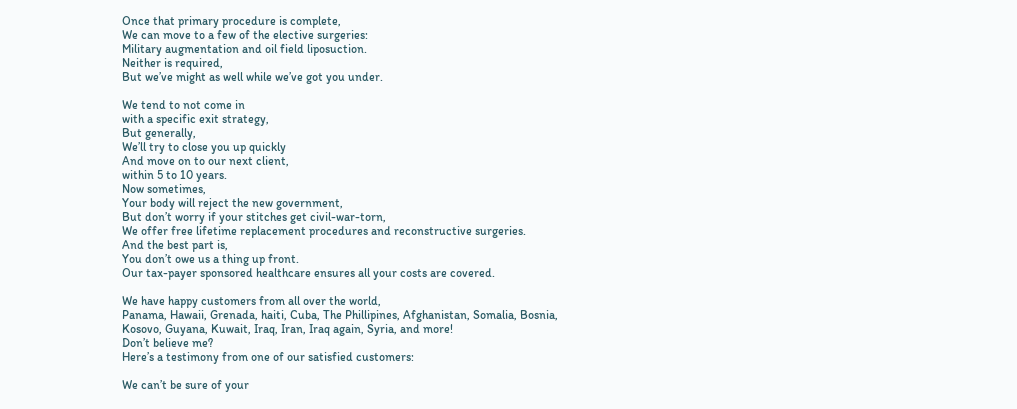Once that primary procedure is complete,
We can move to a few of the elective surgeries:
Military augmentation and oil field liposuction.
Neither is required,
But we’ve might as well while we’ve got you under.

We tend to not come in
with a specific exit strategy,
But generally,
We’ll try to close you up quickly
And move on to our next client,
within 5 to 10 years.
Now sometimes,
Your body will reject the new government,
But don’t worry if your stitches get civil-war-torn,
We offer free lifetime replacement procedures and reconstructive surgeries.
And the best part is,
You don’t owe us a thing up front.
Our tax-payer sponsored healthcare ensures all your costs are covered.

We have happy customers from all over the world,
Panama, Hawaii, Grenada, haiti, Cuba, The Phillipines, Afghanistan, Somalia, Bosnia, Kosovo, Guyana, Kuwait, Iraq, Iran, Iraq again, Syria, and more!
Don’t believe me?
Here’s a testimony from one of our satisfied customers:

We can’t be sure of your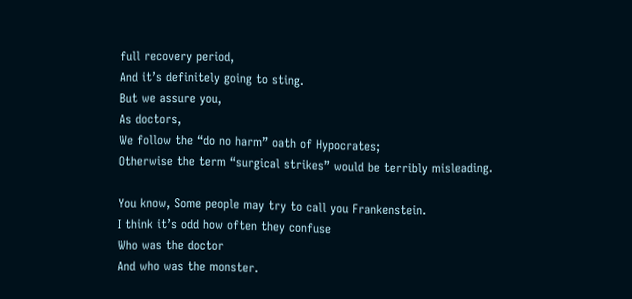full recovery period,
And it’s definitely going to sting.
But we assure you,
As doctors,
We follow the “do no harm” oath of Hypocrates;
Otherwise the term “surgical strikes” would be terribly misleading.

You know, Some people may try to call you Frankenstein.
I think it’s odd how often they confuse
Who was the doctor
And who was the monster.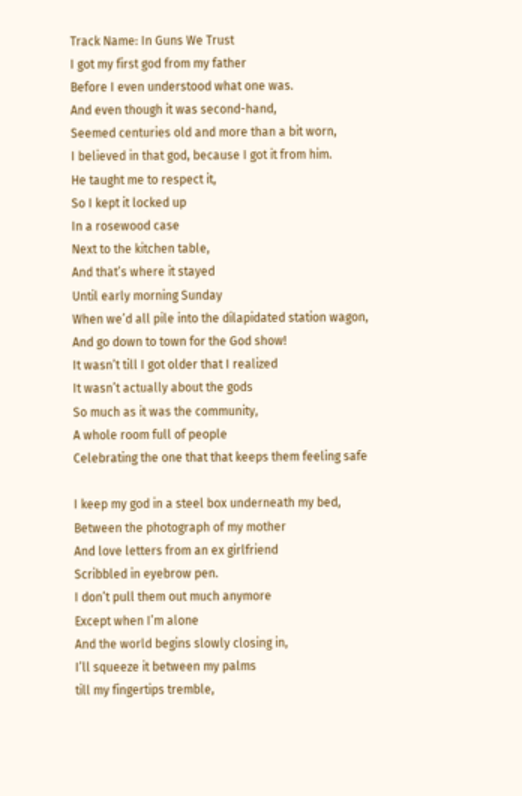Track Name: In Guns We Trust
I got my first god from my father
Before I even understood what one was.
And even though it was second-hand,
Seemed centuries old and more than a bit worn,
I believed in that god, because I got it from him.
He taught me to respect it,
So I kept it locked up
In a rosewood case
Next to the kitchen table,
And that’s where it stayed
Until early morning Sunday
When we’d all pile into the dilapidated station wagon,
And go down to town for the God show!
It wasn’t till I got older that I realized
It wasn’t actually about the gods
So much as it was the community,
A whole room full of people
Celebrating the one that that keeps them feeling safe

I keep my god in a steel box underneath my bed,
Between the photograph of my mother
And love letters from an ex girlfriend
Scribbled in eyebrow pen.
I don’t pull them out much anymore
Except when I’m alone
And the world begins slowly closing in,
I’ll squeeze it between my palms
till my fingertips tremble,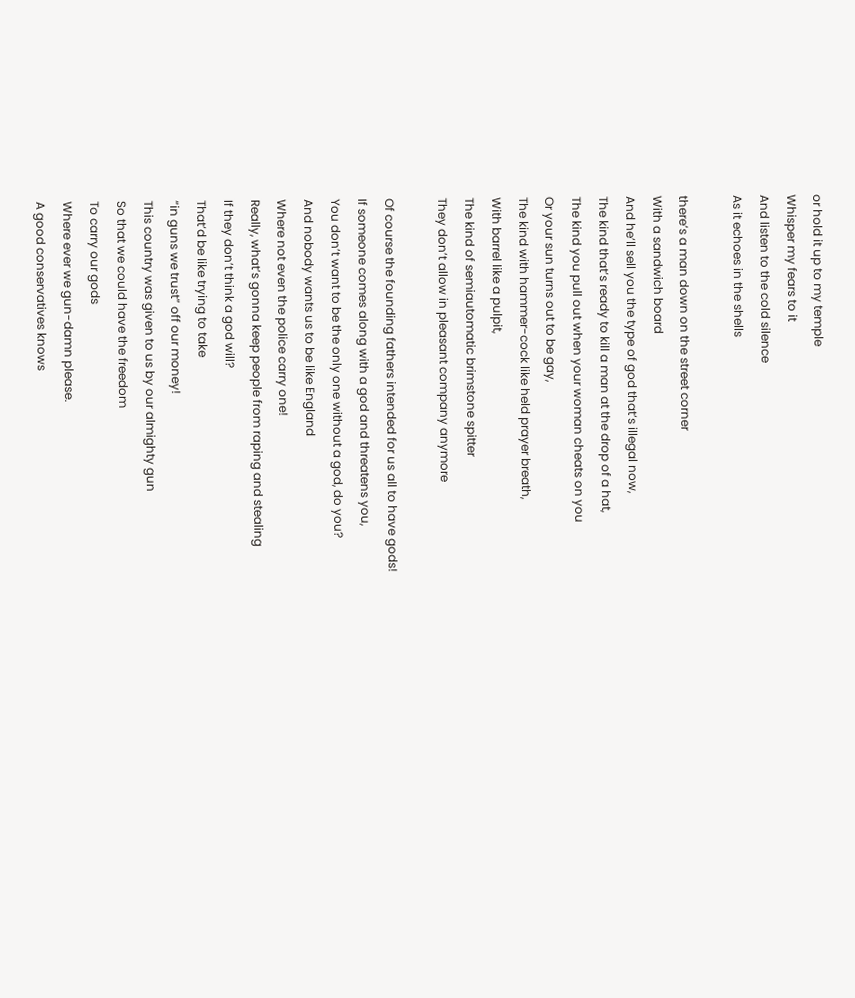or hold it up to my temple
Whisper my fears to it
And listen to the cold silence
As it echoes in the shells

there’s a man down on the street corner
With a sandwich board
And he’ll sell you the type of god that’s illegal now,
The kind that’s ready to kill a man at the drop of a hat,
The kind you pull out when your woman cheats on you
Or your sun turns out to be gay,
The kind with hammer-cock like held prayer breath,
With barrel like a pulpit,
The kind of semiautomatic brimstone spitter
They don’t allow in pleasant company anymore

Of course the founding fathers intended for us all to have gods!
If someone comes along with a god and threatens you,
You don’t want to be the only one without a god, do you?
And nobody wants us to be like England
Where not even the police carry one!
Really, what’s gonna keep people from raping and stealing
If they don’t think a god will?
That’d be like trying to take
“in guns we trust” off our money!
This country was given to us by our almighty gun
So that we could have the freedom
To carry our gods
Where ever we gun-damn please.
A good conservatives knows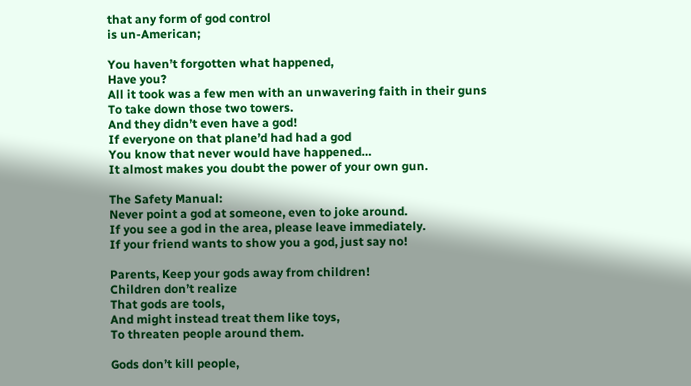that any form of god control
is un-American;

You haven’t forgotten what happened,
Have you?
All it took was a few men with an unwavering faith in their guns
To take down those two towers.
And they didn’t even have a god!
If everyone on that plane’d had had a god
You know that never would have happened…
It almost makes you doubt the power of your own gun.

The Safety Manual:
Never point a god at someone, even to joke around.
If you see a god in the area, please leave immediately.
If your friend wants to show you a god, just say no!

Parents, Keep your gods away from children!
Children don’t realize
That gods are tools,
And might instead treat them like toys,
To threaten people around them.

Gods don’t kill people,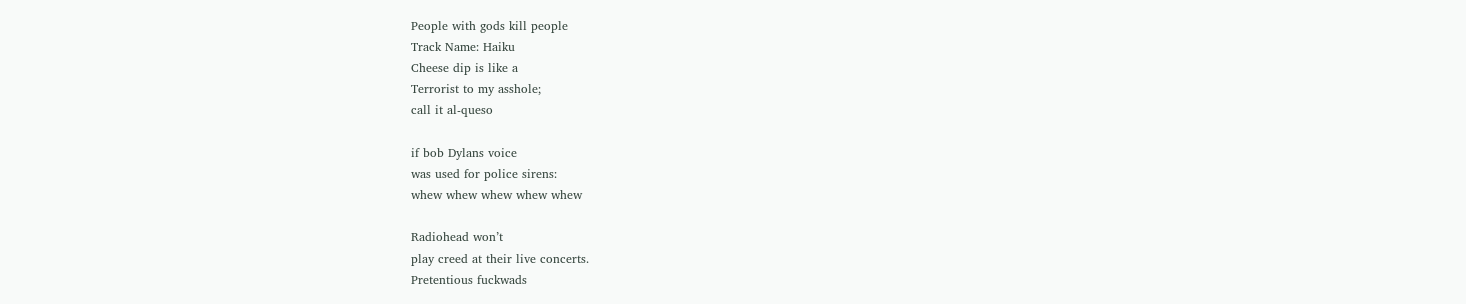People with gods kill people
Track Name: Haiku
Cheese dip is like a
Terrorist to my asshole;
call it al-queso

if bob Dylans voice
was used for police sirens:
whew whew whew whew whew

Radiohead won’t
play creed at their live concerts.
Pretentious fuckwads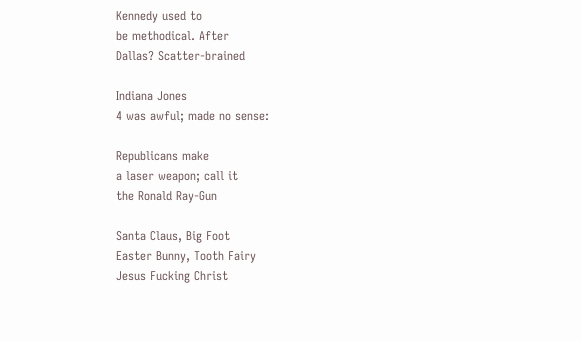Kennedy used to
be methodical. After
Dallas? Scatter-brained

Indiana Jones
4 was awful; made no sense:

Republicans make
a laser weapon; call it
the Ronald Ray-Gun

Santa Claus, Big Foot
Easter Bunny, Tooth Fairy
Jesus Fucking Christ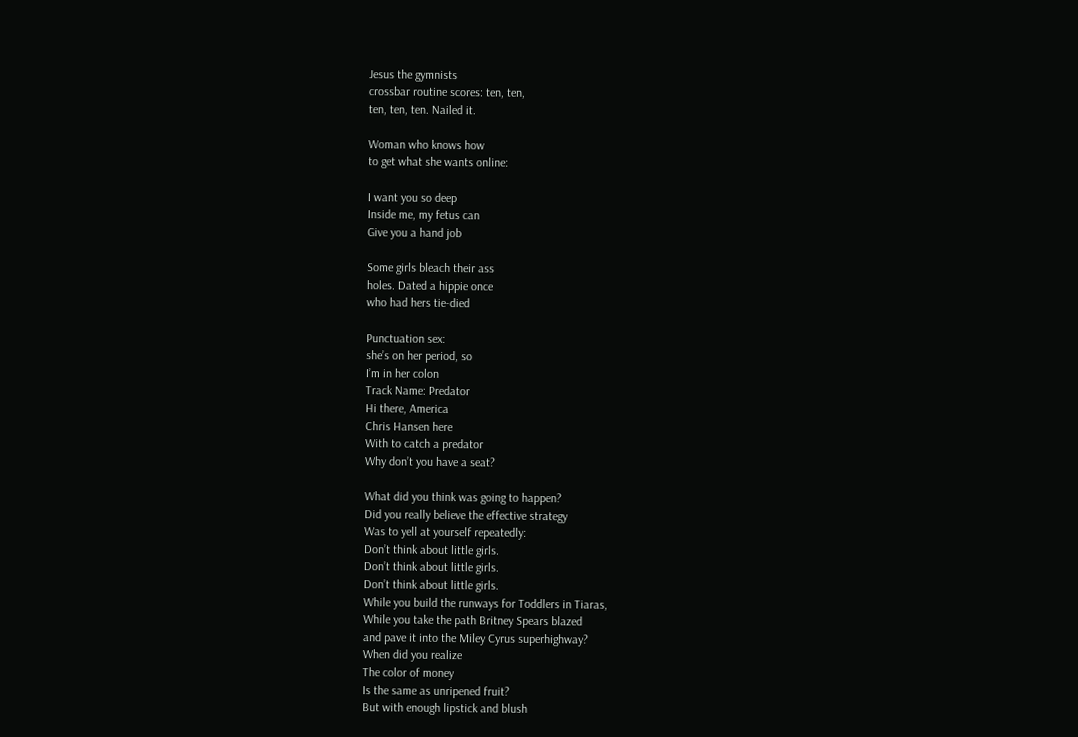Jesus the gymnists
crossbar routine scores: ten, ten,
ten, ten, ten. Nailed it.

Woman who knows how
to get what she wants online:

I want you so deep
Inside me, my fetus can
Give you a hand job

Some girls bleach their ass
holes. Dated a hippie once
who had hers tie-died

Punctuation sex:
she’s on her period, so
I’m in her colon
Track Name: Predator
Hi there, America
Chris Hansen here
With to catch a predator
Why don’t you have a seat?

What did you think was going to happen?
Did you really believe the effective strategy
Was to yell at yourself repeatedly:
Don’t think about little girls.
Don’t think about little girls.
Don’t think about little girls.
While you build the runways for Toddlers in Tiaras,
While you take the path Britney Spears blazed
and pave it into the Miley Cyrus superhighway?
When did you realize
The color of money
Is the same as unripened fruit?
But with enough lipstick and blush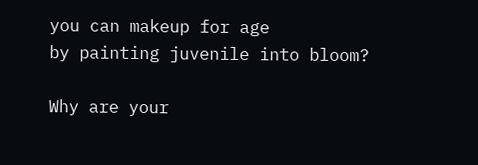you can makeup for age
by painting juvenile into bloom?

Why are your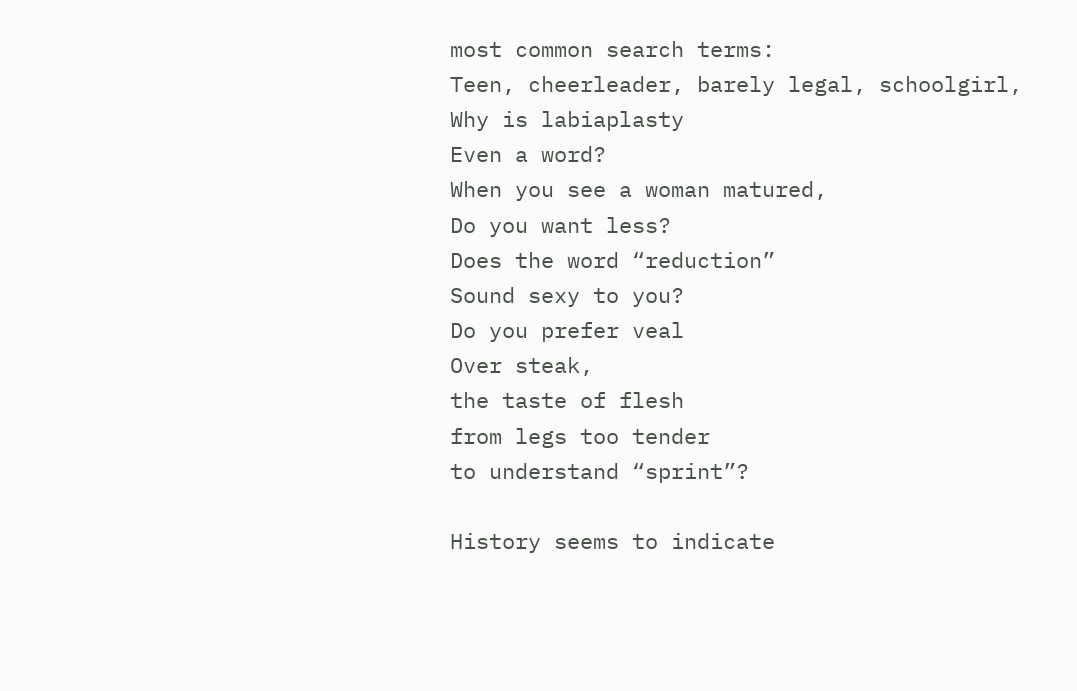most common search terms:
Teen, cheerleader, barely legal, schoolgirl,
Why is labiaplasty
Even a word?
When you see a woman matured,
Do you want less?
Does the word “reduction”
Sound sexy to you?
Do you prefer veal
Over steak,
the taste of flesh
from legs too tender
to understand “sprint”?

History seems to indicate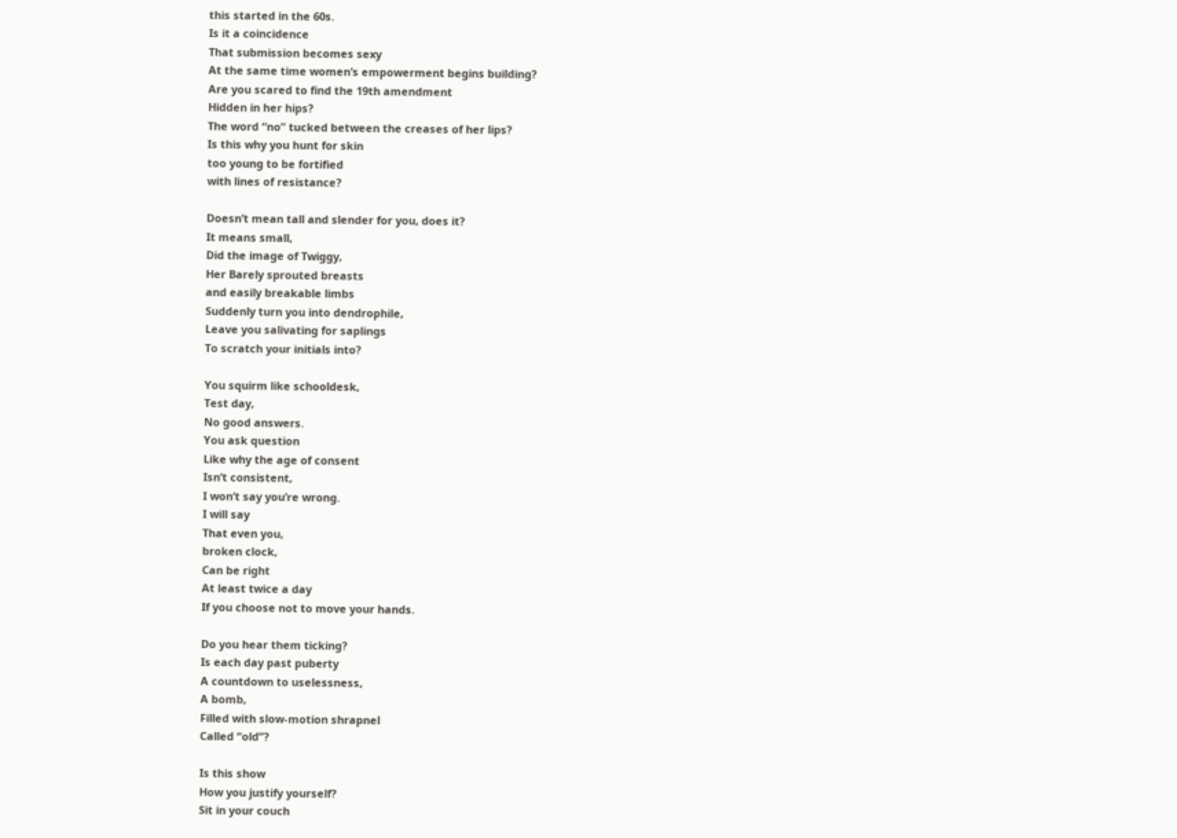this started in the 60s.
Is it a coincidence
That submission becomes sexy
At the same time women’s empowerment begins building?
Are you scared to find the 19th amendment
Hidden in her hips?
The word “no” tucked between the creases of her lips?
Is this why you hunt for skin
too young to be fortified
with lines of resistance?

Doesn’t mean tall and slender for you, does it?
It means small,
Did the image of Twiggy,
Her Barely sprouted breasts
and easily breakable limbs
Suddenly turn you into dendrophile,
Leave you salivating for saplings
To scratch your initials into?

You squirm like schooldesk,
Test day,
No good answers.
You ask question
Like why the age of consent
Isn’t consistent,
I won’t say you’re wrong.
I will say
That even you,
broken clock,
Can be right
At least twice a day
If you choose not to move your hands.

Do you hear them ticking?
Is each day past puberty
A countdown to uselessness,
A bomb,
Filled with slow-motion shrapnel
Called “old”?

Is this show
How you justify yourself?
Sit in your couch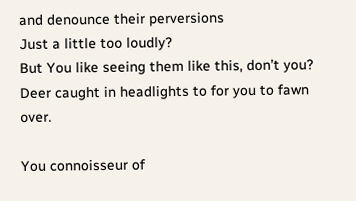and denounce their perversions
Just a little too loudly?
But You like seeing them like this, don’t you?
Deer caught in headlights to for you to fawn over.

You connoisseur of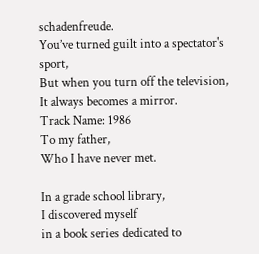schadenfreude.
You’ve turned guilt into a spectator's sport,
But when you turn off the television,
It always becomes a mirror.
Track Name: 1986
To my father,
Who I have never met.

In a grade school library,
I discovered myself
in a book series dedicated to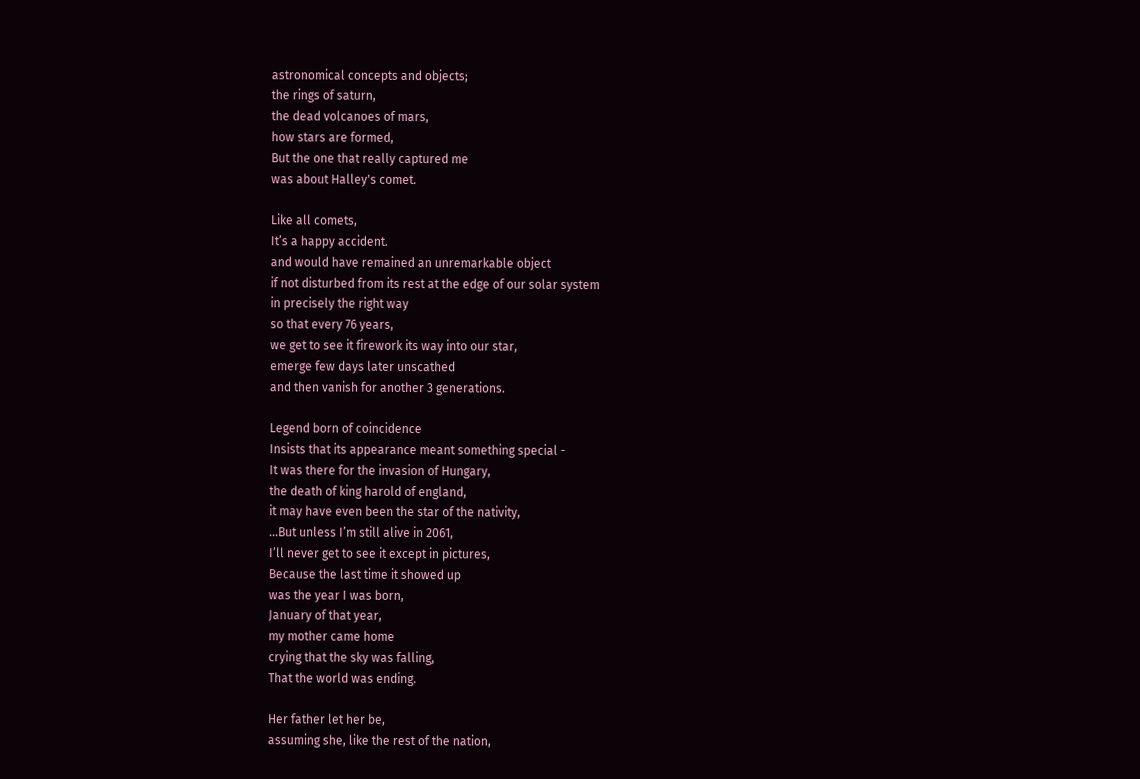astronomical concepts and objects;
the rings of saturn,
the dead volcanoes of mars,
how stars are formed,
But the one that really captured me
was about Halley's comet.

Like all comets,
It’s a happy accident.
and would have remained an unremarkable object
if not disturbed from its rest at the edge of our solar system
in precisely the right way
so that every 76 years,
we get to see it firework its way into our star,
emerge few days later unscathed
and then vanish for another 3 generations.

Legend born of coincidence
Insists that its appearance meant something special -
It was there for the invasion of Hungary,
the death of king harold of england,
it may have even been the star of the nativity,
...But unless I’m still alive in 2061,
I’ll never get to see it except in pictures,
Because the last time it showed up
was the year I was born,
January of that year,
my mother came home
crying that the sky was falling,
That the world was ending.

Her father let her be,
assuming she, like the rest of the nation,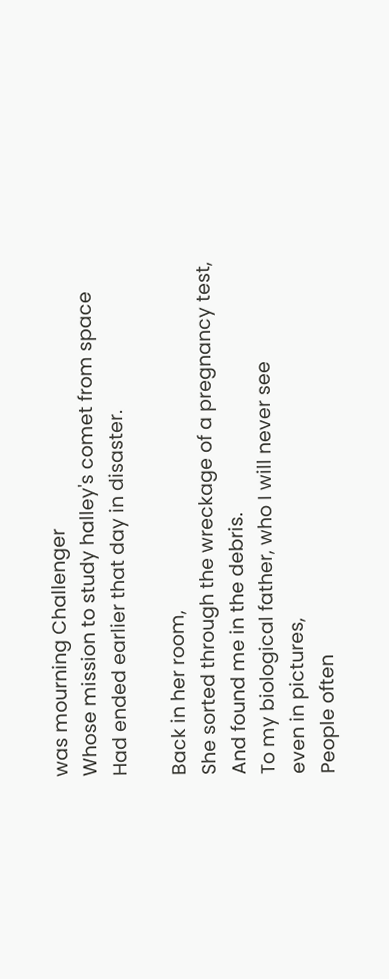was mourning Challenger
Whose mission to study halley's comet from space
Had ended earlier that day in disaster.

Back in her room,
She sorted through the wreckage of a pregnancy test,
And found me in the debris.
To my biological father, who I will never see
even in pictures,
People often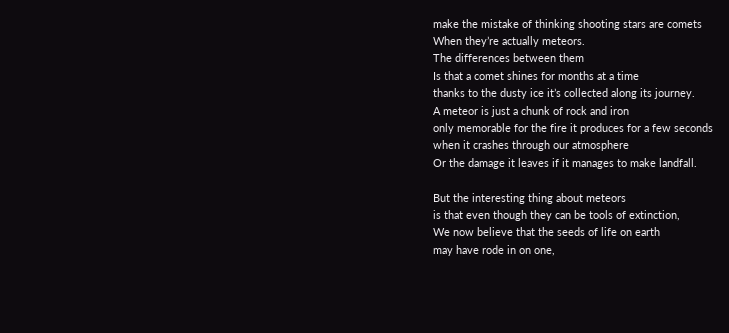make the mistake of thinking shooting stars are comets
When they’re actually meteors.
The differences between them
Is that a comet shines for months at a time
thanks to the dusty ice it’s collected along its journey.
A meteor is just a chunk of rock and iron
only memorable for the fire it produces for a few seconds
when it crashes through our atmosphere
Or the damage it leaves if it manages to make landfall.

But the interesting thing about meteors
is that even though they can be tools of extinction,
We now believe that the seeds of life on earth
may have rode in on one,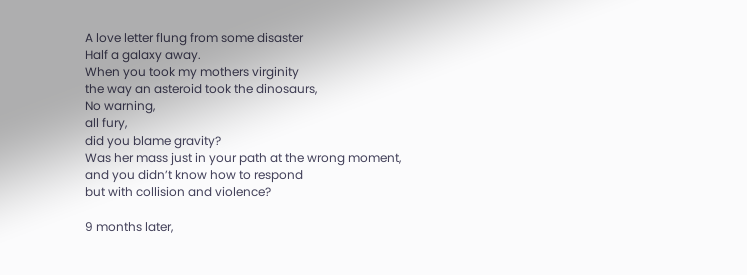A love letter flung from some disaster
Half a galaxy away.
When you took my mothers virginity
the way an asteroid took the dinosaurs,
No warning,
all fury,
did you blame gravity?
Was her mass just in your path at the wrong moment,
and you didn’t know how to respond
but with collision and violence?

9 months later,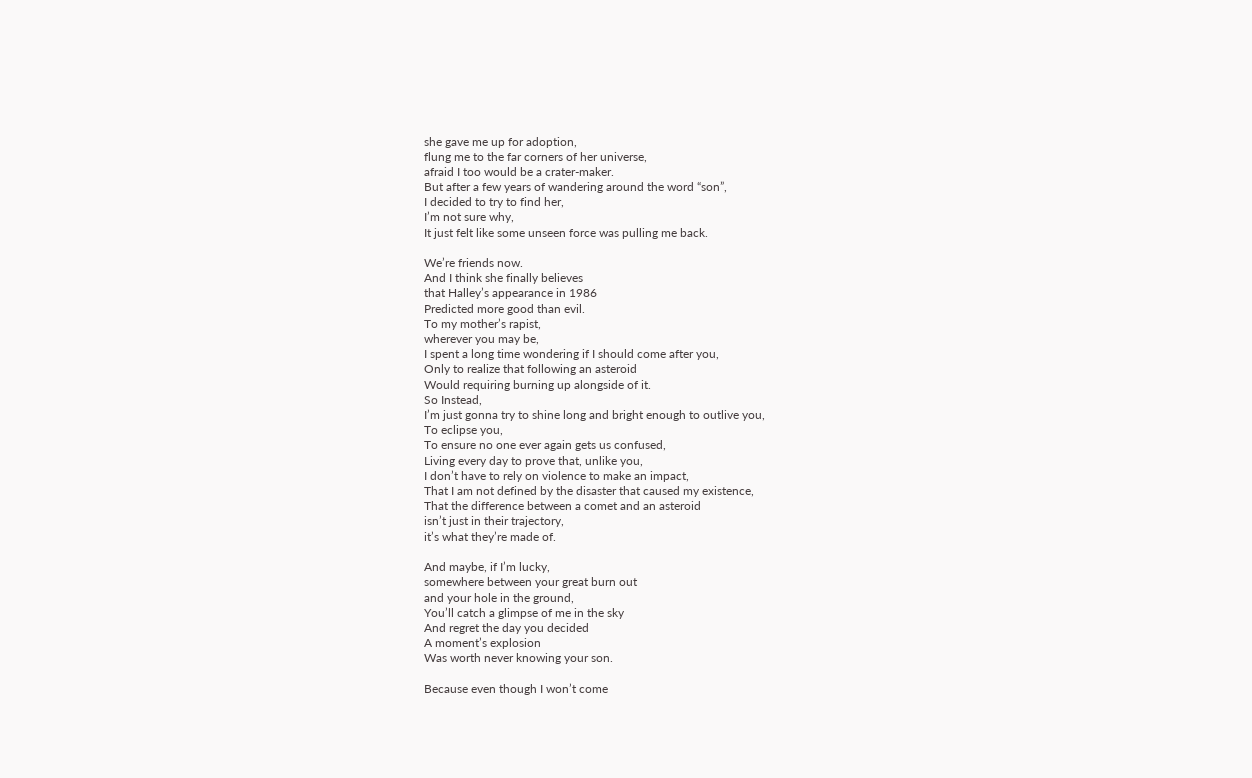she gave me up for adoption,
flung me to the far corners of her universe,
afraid I too would be a crater-maker.
But after a few years of wandering around the word “son”,
I decided to try to find her,
I’m not sure why,
It just felt like some unseen force was pulling me back.

We’re friends now.
And I think she finally believes
that Halley’s appearance in 1986
Predicted more good than evil.
To my mother’s rapist,
wherever you may be,
I spent a long time wondering if I should come after you,
Only to realize that following an asteroid
Would requiring burning up alongside of it.
So Instead,
I’m just gonna try to shine long and bright enough to outlive you,
To eclipse you,
To ensure no one ever again gets us confused,
Living every day to prove that, unlike you,
I don’t have to rely on violence to make an impact,
That I am not defined by the disaster that caused my existence,
That the difference between a comet and an asteroid
isn’t just in their trajectory,
it’s what they’re made of.

And maybe, if I’m lucky,
somewhere between your great burn out
and your hole in the ground,
You’ll catch a glimpse of me in the sky
And regret the day you decided
A moment’s explosion
Was worth never knowing your son.

Because even though I won’t come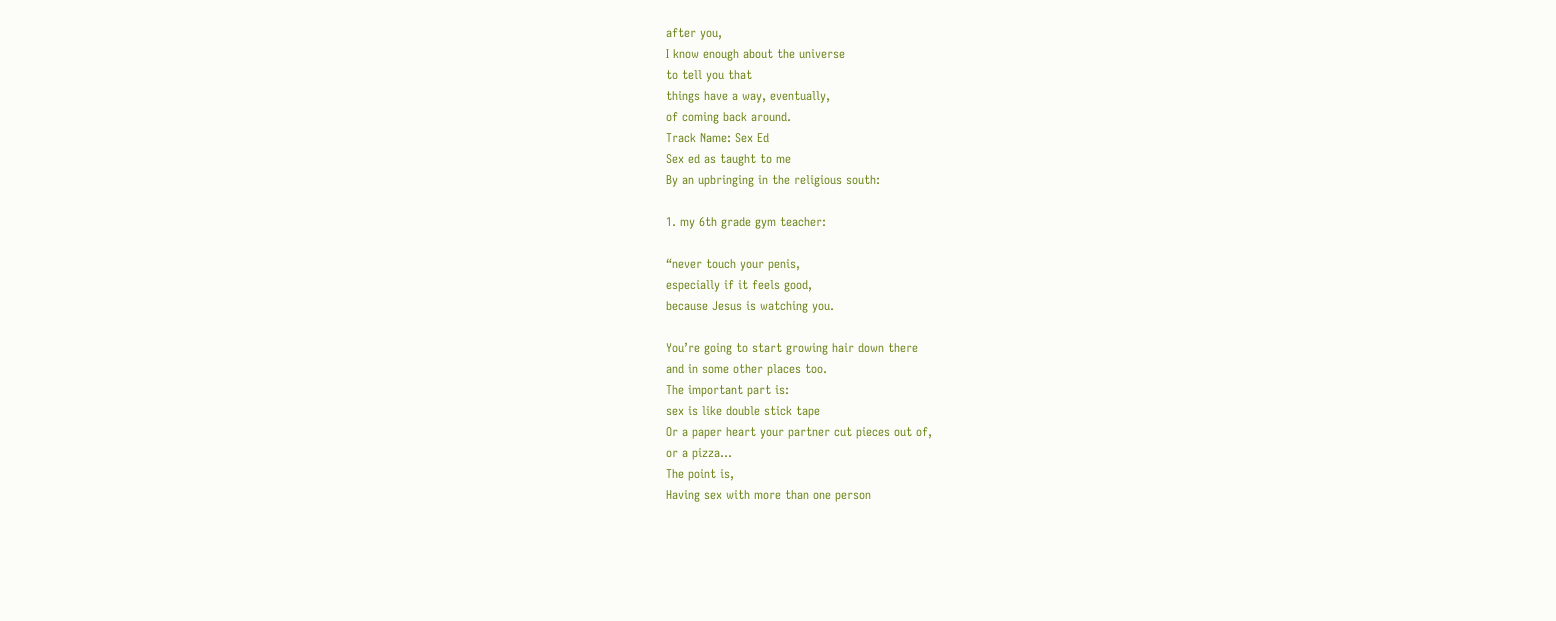after you,
I know enough about the universe
to tell you that
things have a way, eventually,
of coming back around.
Track Name: Sex Ed
Sex ed as taught to me
By an upbringing in the religious south:

1. my 6th grade gym teacher:

“never touch your penis,
especially if it feels good,
because Jesus is watching you.

You’re going to start growing hair down there
and in some other places too.
The important part is:
sex is like double stick tape
Or a paper heart your partner cut pieces out of,
or a pizza…
The point is,
Having sex with more than one person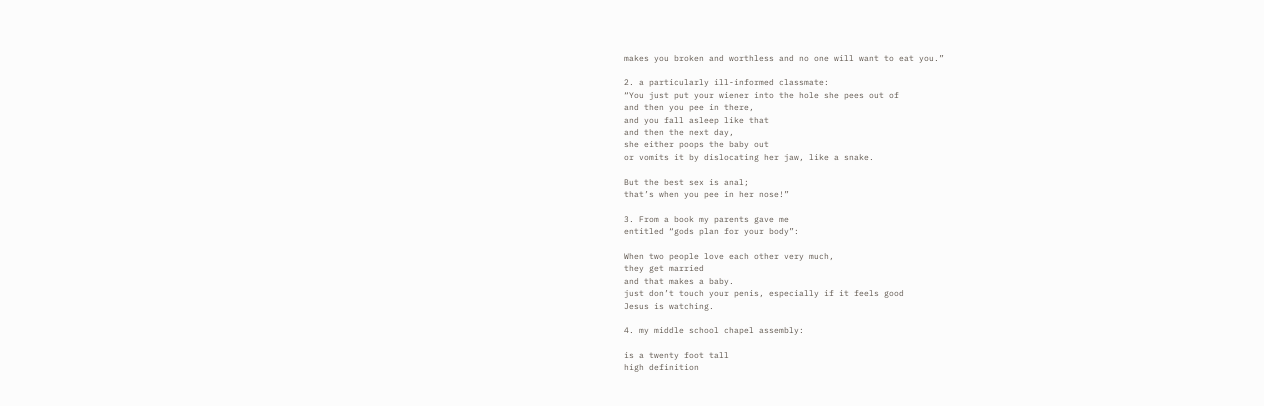makes you broken and worthless and no one will want to eat you.”

2. a particularly ill-informed classmate:
“You just put your wiener into the hole she pees out of
and then you pee in there,
and you fall asleep like that
and then the next day,
she either poops the baby out
or vomits it by dislocating her jaw, like a snake.

But the best sex is anal;
that’s when you pee in her nose!”

3. From a book my parents gave me
entitled “gods plan for your body”:

When two people love each other very much,
they get married
and that makes a baby.
just don’t touch your penis, especially if it feels good
Jesus is watching.

4. my middle school chapel assembly:

is a twenty foot tall
high definition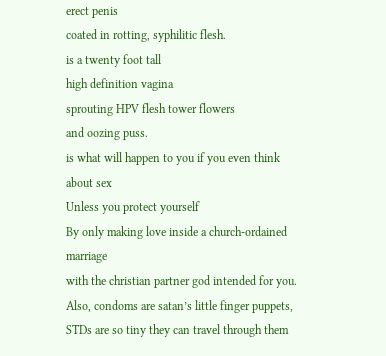erect penis
coated in rotting, syphilitic flesh.
is a twenty foot tall
high definition vagina
sprouting HPV flesh tower flowers
and oozing puss.
is what will happen to you if you even think about sex
Unless you protect yourself
By only making love inside a church-ordained marriage
with the christian partner god intended for you.
Also, condoms are satan’s little finger puppets,
STDs are so tiny they can travel through them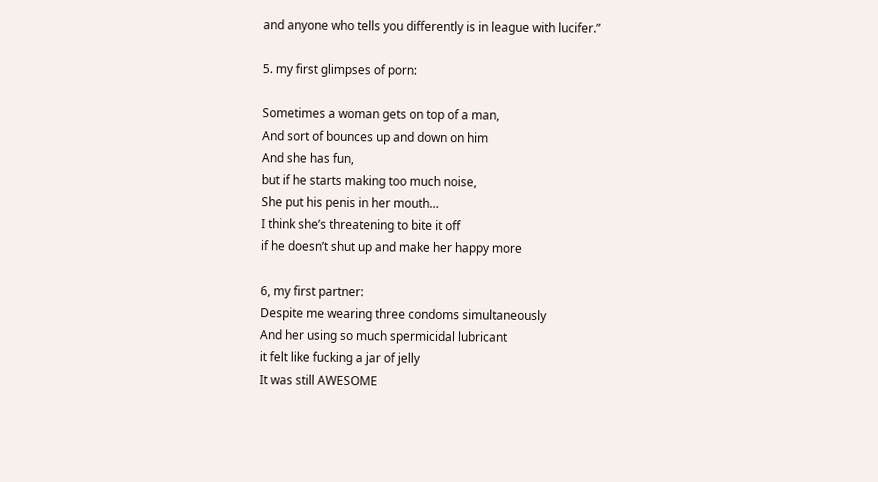and anyone who tells you differently is in league with lucifer.”

5. my first glimpses of porn:

Sometimes a woman gets on top of a man,
And sort of bounces up and down on him
And she has fun,
but if he starts making too much noise,
She put his penis in her mouth…
I think she’s threatening to bite it off
if he doesn’t shut up and make her happy more

6, my first partner:
Despite me wearing three condoms simultaneously
And her using so much spermicidal lubricant
it felt like fucking a jar of jelly
It was still AWESOME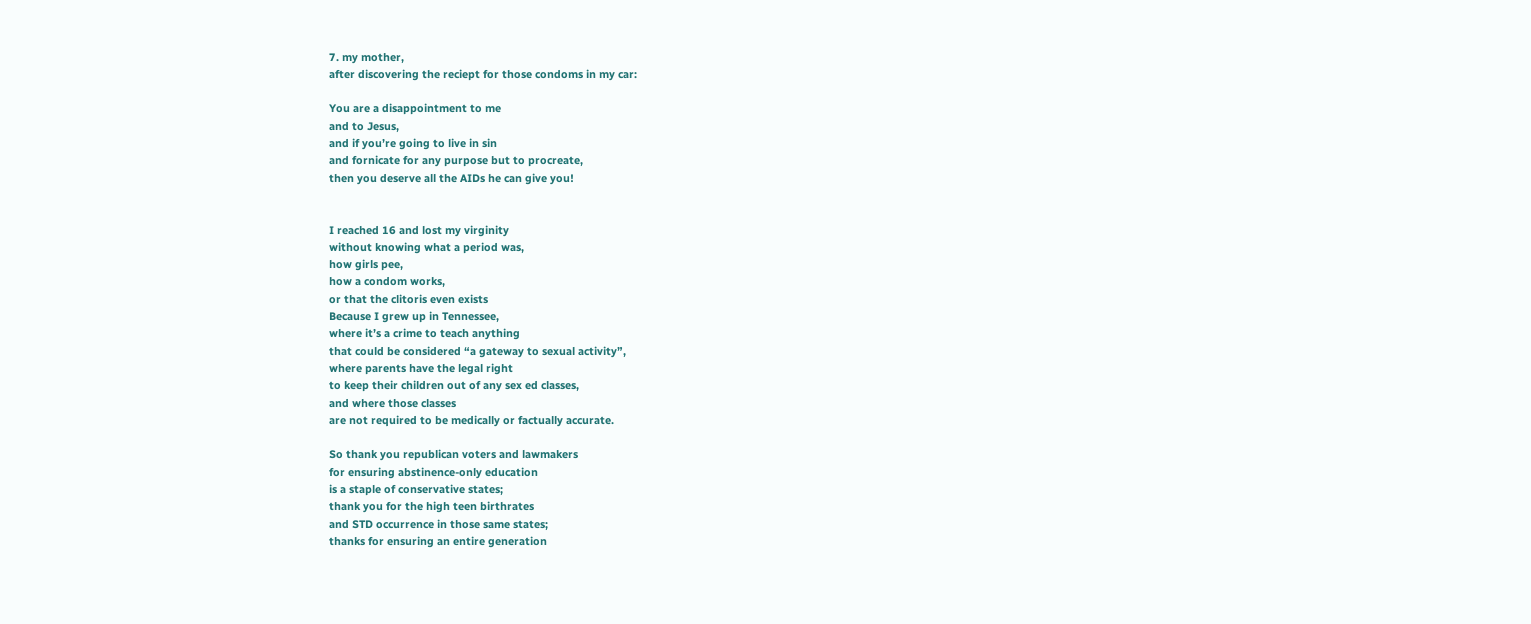7. my mother,
after discovering the reciept for those condoms in my car:

You are a disappointment to me
and to Jesus,
and if you’re going to live in sin
and fornicate for any purpose but to procreate,
then you deserve all the AIDs he can give you!


I reached 16 and lost my virginity
without knowing what a period was,
how girls pee,
how a condom works,
or that the clitoris even exists
Because I grew up in Tennessee,
where it’s a crime to teach anything
that could be considered “a gateway to sexual activity”,
where parents have the legal right
to keep their children out of any sex ed classes,
and where those classes
are not required to be medically or factually accurate.

So thank you republican voters and lawmakers
for ensuring abstinence-only education
is a staple of conservative states;
thank you for the high teen birthrates
and STD occurrence in those same states;
thanks for ensuring an entire generation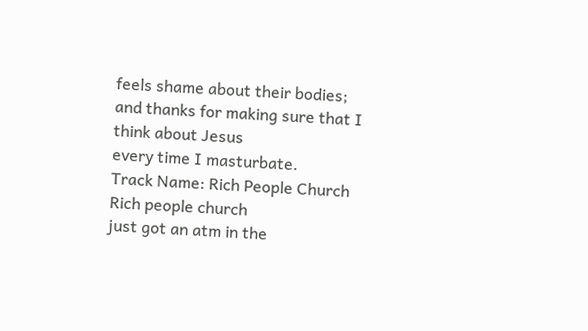feels shame about their bodies;
and thanks for making sure that I think about Jesus
every time I masturbate.
Track Name: Rich People Church
Rich people church
just got an atm in the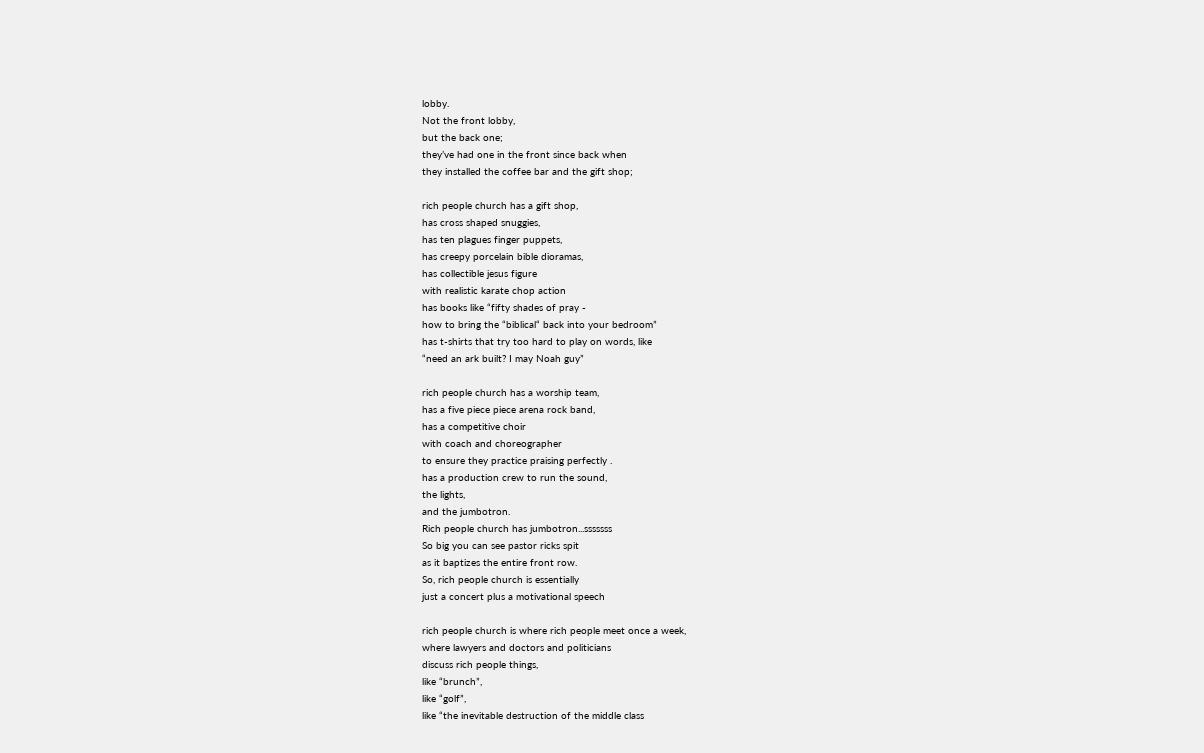lobby.
Not the front lobby,
but the back one;
they’ve had one in the front since back when
they installed the coffee bar and the gift shop;

rich people church has a gift shop,
has cross shaped snuggies,
has ten plagues finger puppets,
has creepy porcelain bible dioramas,
has collectible jesus figure
with realistic karate chop action
has books like “fifty shades of pray -
how to bring the “biblical“ back into your bedroom”
has t-shirts that try too hard to play on words, like
“need an ark built? I may Noah guy”

rich people church has a worship team,
has a five piece piece arena rock band,
has a competitive choir
with coach and choreographer
to ensure they practice praising perfectly .
has a production crew to run the sound,
the lights,
and the jumbotron.
Rich people church has jumbotron...sssssss
So big you can see pastor ricks spit
as it baptizes the entire front row.
So, rich people church is essentially
just a concert plus a motivational speech

rich people church is where rich people meet once a week,
where lawyers and doctors and politicians
discuss rich people things,
like “brunch”,
like “golf”,
like “the inevitable destruction of the middle class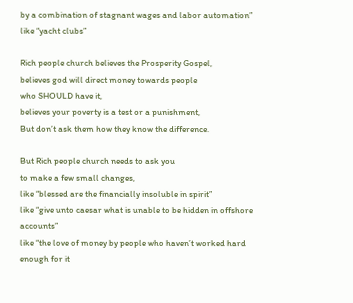by a combination of stagnant wages and labor automation”
like “yacht clubs”

Rich people church believes the Prosperity Gospel,
believes god will direct money towards people
who SHOULD have it,
believes your poverty is a test or a punishment,
But don’t ask them how they know the difference.

But Rich people church needs to ask you
to make a few small changes,
like “blessed are the financially insoluble in spirit”
like “give unto caesar what is unable to be hidden in offshore accounts”
like “the love of money by people who haven’t worked hard enough for it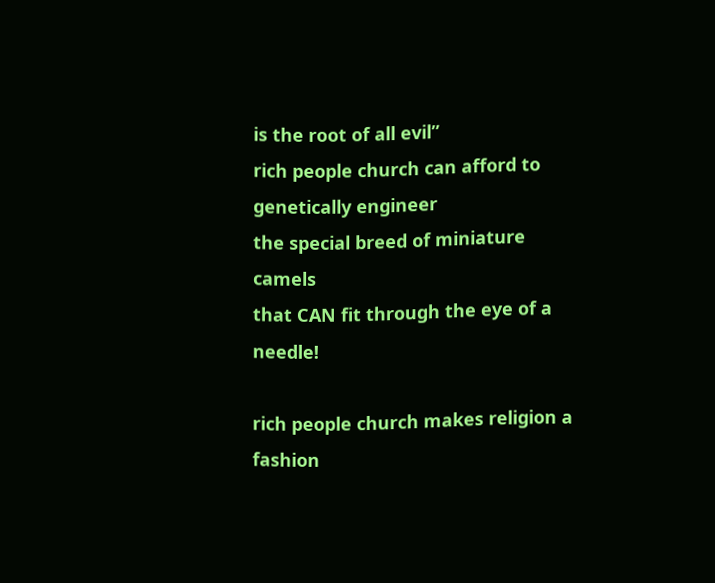is the root of all evil”
rich people church can afford to genetically engineer
the special breed of miniature camels
that CAN fit through the eye of a needle!

rich people church makes religion a fashion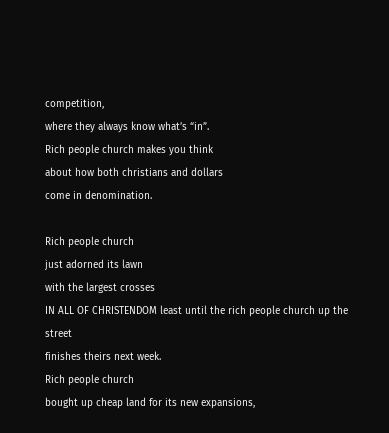competition,
where they always know what’s “in”.
Rich people church makes you think
about how both christians and dollars
come in denomination.

Rich people church
just adorned its lawn
with the largest crosses
IN ALL OF CHRISTENDOM least until the rich people church up the street
finishes theirs next week.
Rich people church
bought up cheap land for its new expansions,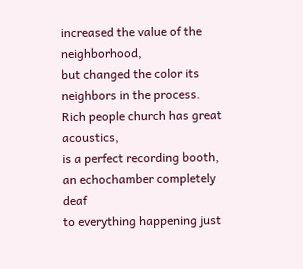increased the value of the neighborhood,
but changed the color its neighbors in the process.
Rich people church has great acoustics,
is a perfect recording booth,
an echochamber completely deaf
to everything happening just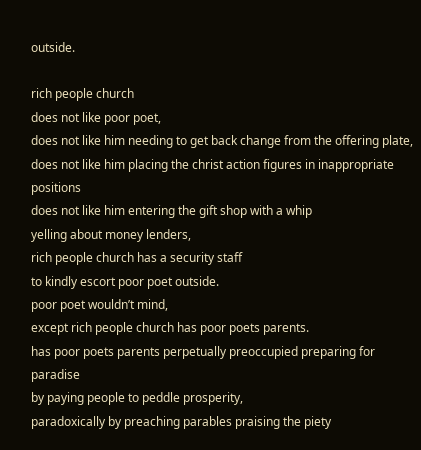outside.

rich people church
does not like poor poet,
does not like him needing to get back change from the offering plate,
does not like him placing the christ action figures in inappropriate positions
does not like him entering the gift shop with a whip
yelling about money lenders,
rich people church has a security staff
to kindly escort poor poet outside.
poor poet wouldn’t mind,
except rich people church has poor poets parents.
has poor poets parents perpetually preoccupied preparing for paradise
by paying people to peddle prosperity,
paradoxically by preaching parables praising the piety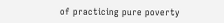of practicing pure poverty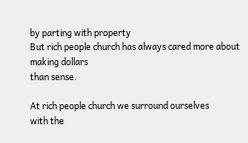by parting with property
But rich people church has always cared more about making dollars
than sense.

At rich people church we surround ourselves
with the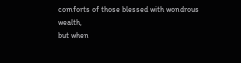comforts of those blessed with wondrous wealth,
but when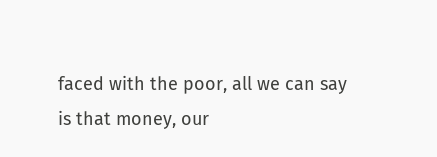faced with the poor, all we can say
is that money, our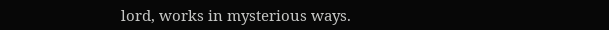lord, works in mysterious ways.